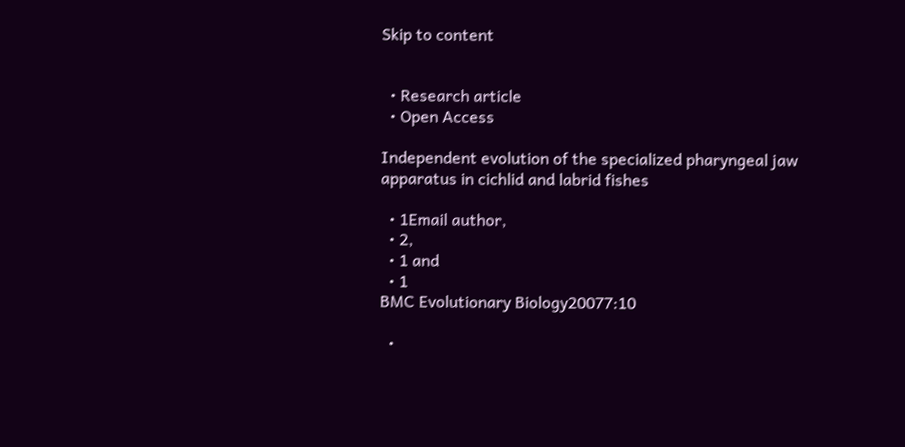Skip to content


  • Research article
  • Open Access

Independent evolution of the specialized pharyngeal jaw apparatus in cichlid and labrid fishes

  • 1Email author,
  • 2,
  • 1 and
  • 1
BMC Evolutionary Biology20077:10

  •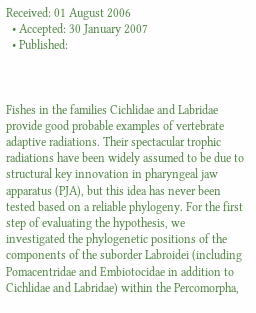Received: 01 August 2006
  • Accepted: 30 January 2007
  • Published:



Fishes in the families Cichlidae and Labridae provide good probable examples of vertebrate adaptive radiations. Their spectacular trophic radiations have been widely assumed to be due to structural key innovation in pharyngeal jaw apparatus (PJA), but this idea has never been tested based on a reliable phylogeny. For the first step of evaluating the hypothesis, we investigated the phylogenetic positions of the components of the suborder Labroidei (including Pomacentridae and Embiotocidae in addition to Cichlidae and Labridae) within the Percomorpha,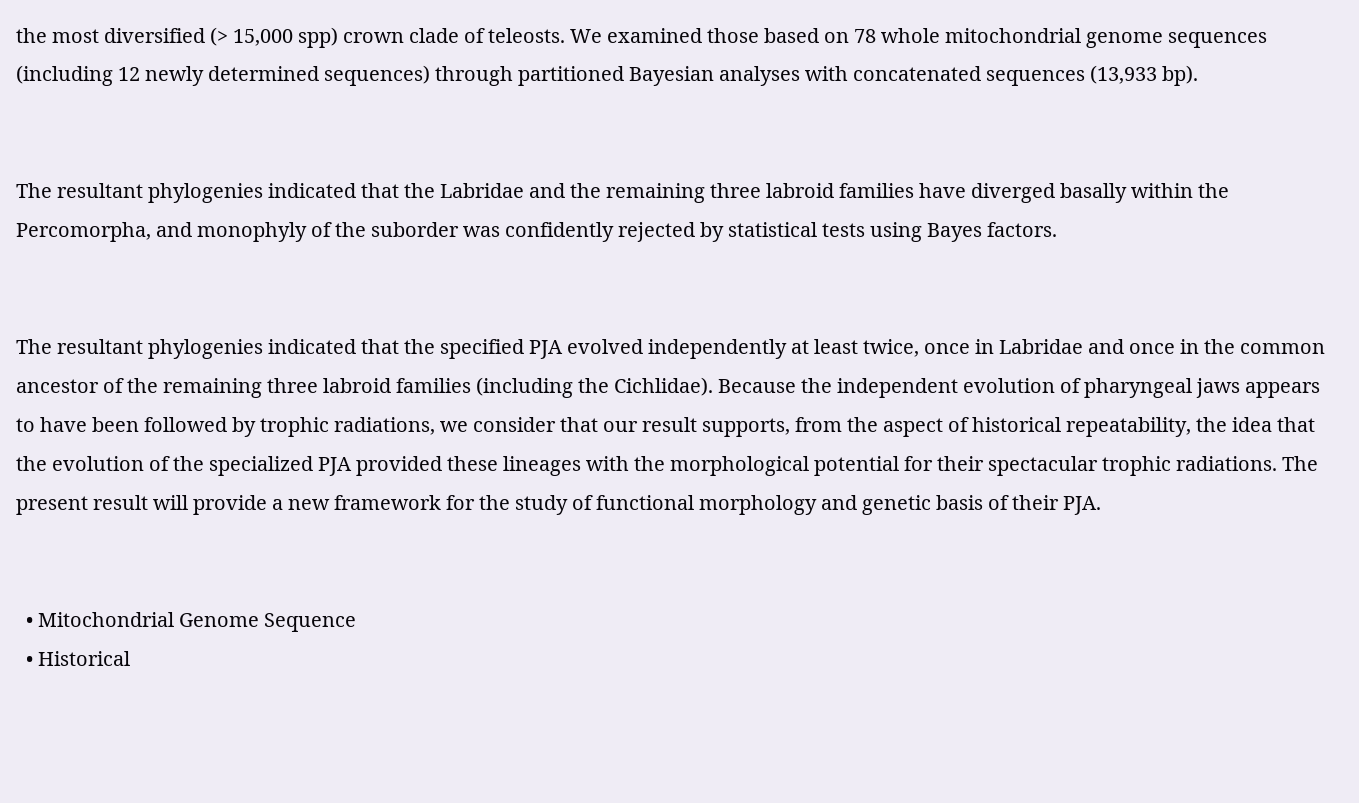the most diversified (> 15,000 spp) crown clade of teleosts. We examined those based on 78 whole mitochondrial genome sequences (including 12 newly determined sequences) through partitioned Bayesian analyses with concatenated sequences (13,933 bp).


The resultant phylogenies indicated that the Labridae and the remaining three labroid families have diverged basally within the Percomorpha, and monophyly of the suborder was confidently rejected by statistical tests using Bayes factors.


The resultant phylogenies indicated that the specified PJA evolved independently at least twice, once in Labridae and once in the common ancestor of the remaining three labroid families (including the Cichlidae). Because the independent evolution of pharyngeal jaws appears to have been followed by trophic radiations, we consider that our result supports, from the aspect of historical repeatability, the idea that the evolution of the specialized PJA provided these lineages with the morphological potential for their spectacular trophic radiations. The present result will provide a new framework for the study of functional morphology and genetic basis of their PJA.


  • Mitochondrial Genome Sequence
  • Historical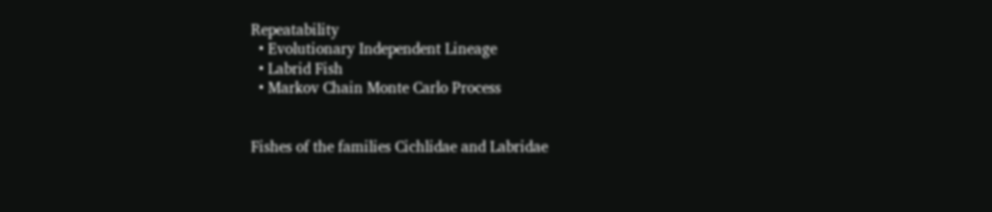Repeatability
  • Evolutionary Independent Lineage
  • Labrid Fish
  • Markov Chain Monte Carlo Process


Fishes of the families Cichlidae and Labridae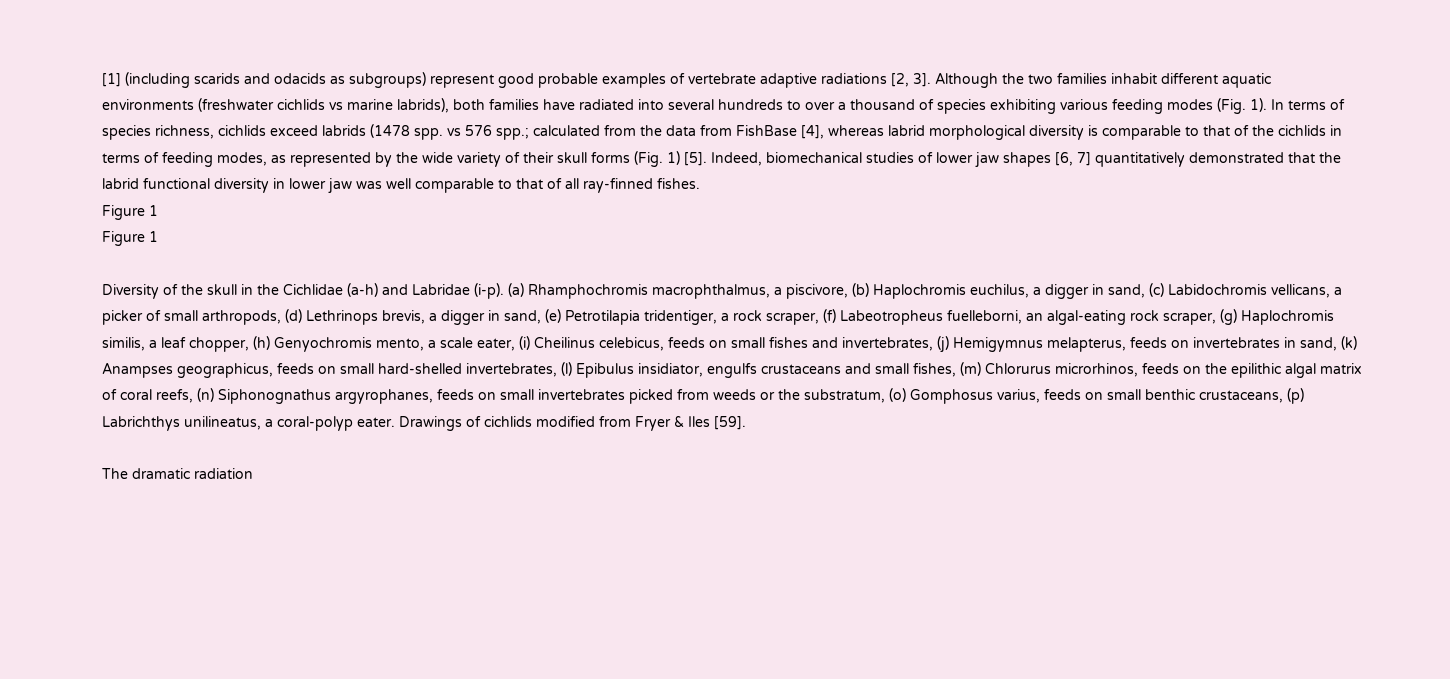[1] (including scarids and odacids as subgroups) represent good probable examples of vertebrate adaptive radiations [2, 3]. Although the two families inhabit different aquatic environments (freshwater cichlids vs marine labrids), both families have radiated into several hundreds to over a thousand of species exhibiting various feeding modes (Fig. 1). In terms of species richness, cichlids exceed labrids (1478 spp. vs 576 spp.; calculated from the data from FishBase [4], whereas labrid morphological diversity is comparable to that of the cichlids in terms of feeding modes, as represented by the wide variety of their skull forms (Fig. 1) [5]. Indeed, biomechanical studies of lower jaw shapes [6, 7] quantitatively demonstrated that the labrid functional diversity in lower jaw was well comparable to that of all ray-finned fishes.
Figure 1
Figure 1

Diversity of the skull in the Cichlidae (a-h) and Labridae (i-p). (a) Rhamphochromis macrophthalmus, a piscivore, (b) Haplochromis euchilus, a digger in sand, (c) Labidochromis vellicans, a picker of small arthropods, (d) Lethrinops brevis, a digger in sand, (e) Petrotilapia tridentiger, a rock scraper, (f) Labeotropheus fuelleborni, an algal-eating rock scraper, (g) Haplochromis similis, a leaf chopper, (h) Genyochromis mento, a scale eater, (i) Cheilinus celebicus, feeds on small fishes and invertebrates, (j) Hemigymnus melapterus, feeds on invertebrates in sand, (k) Anampses geographicus, feeds on small hard-shelled invertebrates, (l) Epibulus insidiator, engulfs crustaceans and small fishes, (m) Chlorurus microrhinos, feeds on the epilithic algal matrix of coral reefs, (n) Siphonognathus argyrophanes, feeds on small invertebrates picked from weeds or the substratum, (o) Gomphosus varius, feeds on small benthic crustaceans, (p) Labrichthys unilineatus, a coral-polyp eater. Drawings of cichlids modified from Fryer & Iles [59].

The dramatic radiation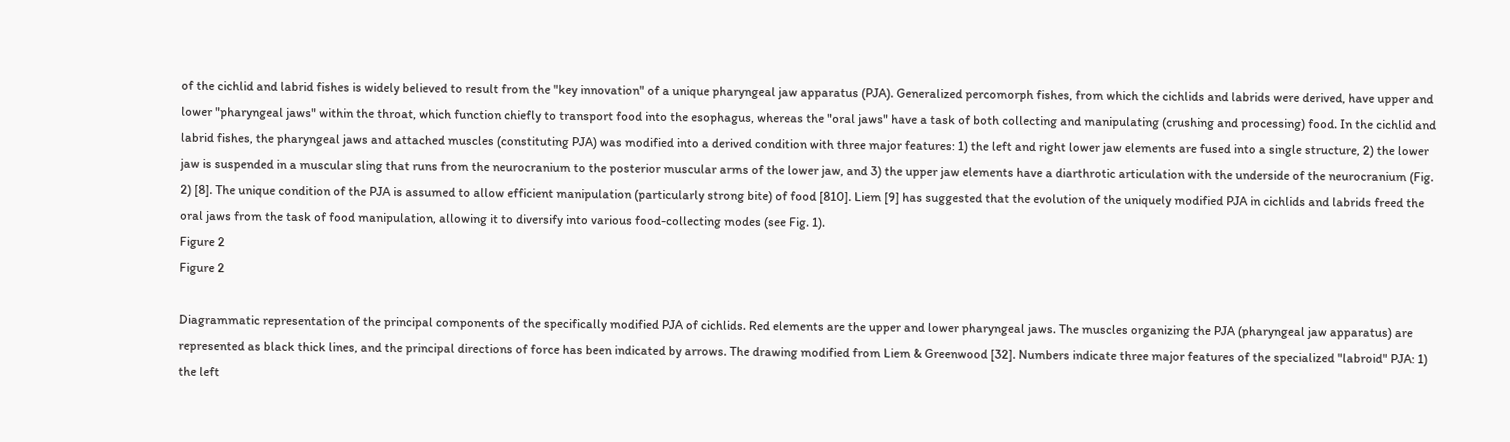of the cichlid and labrid fishes is widely believed to result from the "key innovation" of a unique pharyngeal jaw apparatus (PJA). Generalized percomorph fishes, from which the cichlids and labrids were derived, have upper and lower "pharyngeal jaws" within the throat, which function chiefly to transport food into the esophagus, whereas the "oral jaws" have a task of both collecting and manipulating (crushing and processing) food. In the cichlid and labrid fishes, the pharyngeal jaws and attached muscles (constituting PJA) was modified into a derived condition with three major features: 1) the left and right lower jaw elements are fused into a single structure, 2) the lower jaw is suspended in a muscular sling that runs from the neurocranium to the posterior muscular arms of the lower jaw, and 3) the upper jaw elements have a diarthrotic articulation with the underside of the neurocranium (Fig. 2) [8]. The unique condition of the PJA is assumed to allow efficient manipulation (particularly strong bite) of food [810]. Liem [9] has suggested that the evolution of the uniquely modified PJA in cichlids and labrids freed the oral jaws from the task of food manipulation, allowing it to diversify into various food-collecting modes (see Fig. 1).
Figure 2
Figure 2

Diagrammatic representation of the principal components of the specifically modified PJA of cichlids. Red elements are the upper and lower pharyngeal jaws. The muscles organizing the PJA (pharyngeal jaw apparatus) are represented as black thick lines, and the principal directions of force has been indicated by arrows. The drawing modified from Liem & Greenwood [32]. Numbers indicate three major features of the specialized "labroid" PJA: 1) the left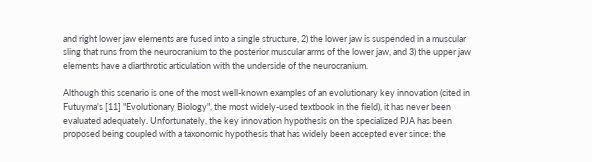and right lower jaw elements are fused into a single structure, 2) the lower jaw is suspended in a muscular sling that runs from the neurocranium to the posterior muscular arms of the lower jaw, and 3) the upper jaw elements have a diarthrotic articulation with the underside of the neurocranium.

Although this scenario is one of the most well-known examples of an evolutionary key innovation (cited in Futuyma's [11] "Evolutionary Biology", the most widely-used textbook in the field), it has never been evaluated adequately. Unfortunately, the key innovation hypothesis on the specialized PJA has been proposed being coupled with a taxonomic hypothesis that has widely been accepted ever since: the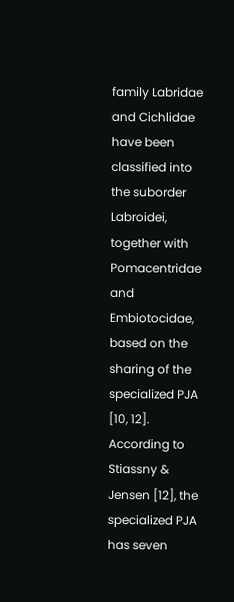family Labridae and Cichlidae have been classified into the suborder Labroidei, together with Pomacentridae and Embiotocidae, based on the sharing of the specialized PJA [10, 12]. According to Stiassny & Jensen [12], the specialized PJA has seven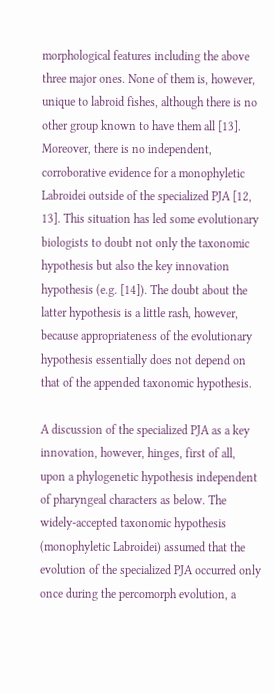morphological features including the above three major ones. None of them is, however, unique to labroid fishes, although there is no other group known to have them all [13]. Moreover, there is no independent, corroborative evidence for a monophyletic Labroidei outside of the specialized PJA [12, 13]. This situation has led some evolutionary biologists to doubt not only the taxonomic hypothesis but also the key innovation hypothesis (e.g. [14]). The doubt about the latter hypothesis is a little rash, however, because appropriateness of the evolutionary hypothesis essentially does not depend on that of the appended taxonomic hypothesis.

A discussion of the specialized PJA as a key innovation, however, hinges, first of all, upon a phylogenetic hypothesis independent of pharyngeal characters as below. The widely-accepted taxonomic hypothesis (monophyletic Labroidei) assumed that the evolution of the specialized PJA occurred only once during the percomorph evolution, a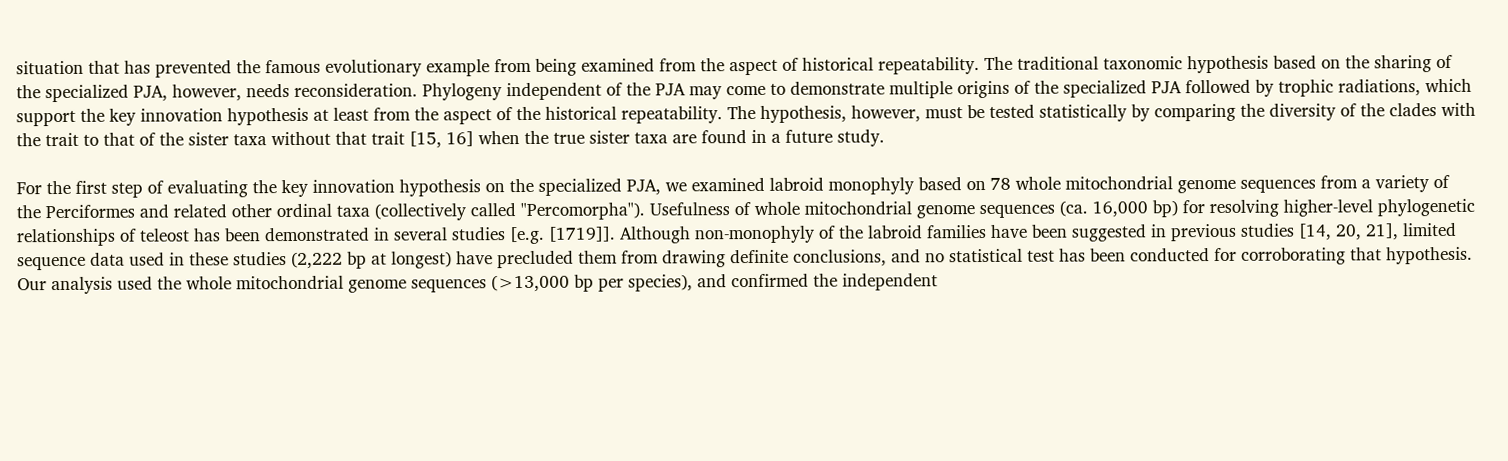situation that has prevented the famous evolutionary example from being examined from the aspect of historical repeatability. The traditional taxonomic hypothesis based on the sharing of the specialized PJA, however, needs reconsideration. Phylogeny independent of the PJA may come to demonstrate multiple origins of the specialized PJA followed by trophic radiations, which support the key innovation hypothesis at least from the aspect of the historical repeatability. The hypothesis, however, must be tested statistically by comparing the diversity of the clades with the trait to that of the sister taxa without that trait [15, 16] when the true sister taxa are found in a future study.

For the first step of evaluating the key innovation hypothesis on the specialized PJA, we examined labroid monophyly based on 78 whole mitochondrial genome sequences from a variety of the Perciformes and related other ordinal taxa (collectively called "Percomorpha"). Usefulness of whole mitochondrial genome sequences (ca. 16,000 bp) for resolving higher-level phylogenetic relationships of teleost has been demonstrated in several studies [e.g. [1719]]. Although non-monophyly of the labroid families have been suggested in previous studies [14, 20, 21], limited sequence data used in these studies (2,222 bp at longest) have precluded them from drawing definite conclusions, and no statistical test has been conducted for corroborating that hypothesis. Our analysis used the whole mitochondrial genome sequences (>13,000 bp per species), and confirmed the independent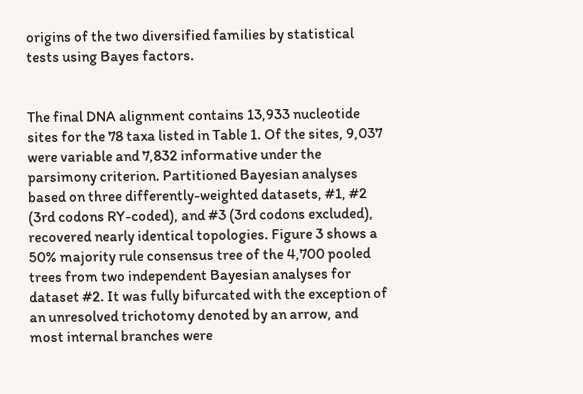origins of the two diversified families by statistical tests using Bayes factors.


The final DNA alignment contains 13,933 nucleotide sites for the 78 taxa listed in Table 1. Of the sites, 9,037 were variable and 7,832 informative under the parsimony criterion. Partitioned Bayesian analyses based on three differently-weighted datasets, #1, #2 (3rd codons RY-coded), and #3 (3rd codons excluded), recovered nearly identical topologies. Figure 3 shows a 50% majority rule consensus tree of the 4,700 pooled trees from two independent Bayesian analyses for dataset #2. It was fully bifurcated with the exception of an unresolved trichotomy denoted by an arrow, and most internal branches were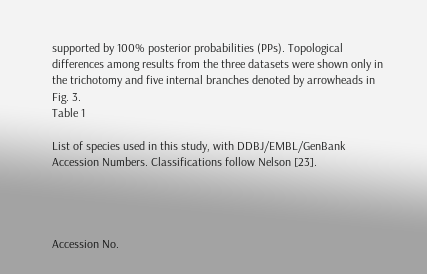supported by 100% posterior probabilities (PPs). Topological differences among results from the three datasets were shown only in the trichotomy and five internal branches denoted by arrowheads in Fig. 3.
Table 1

List of species used in this study, with DDBJ/EMBL/GenBank Accession Numbers. Classifications follow Nelson [23].




Accession No.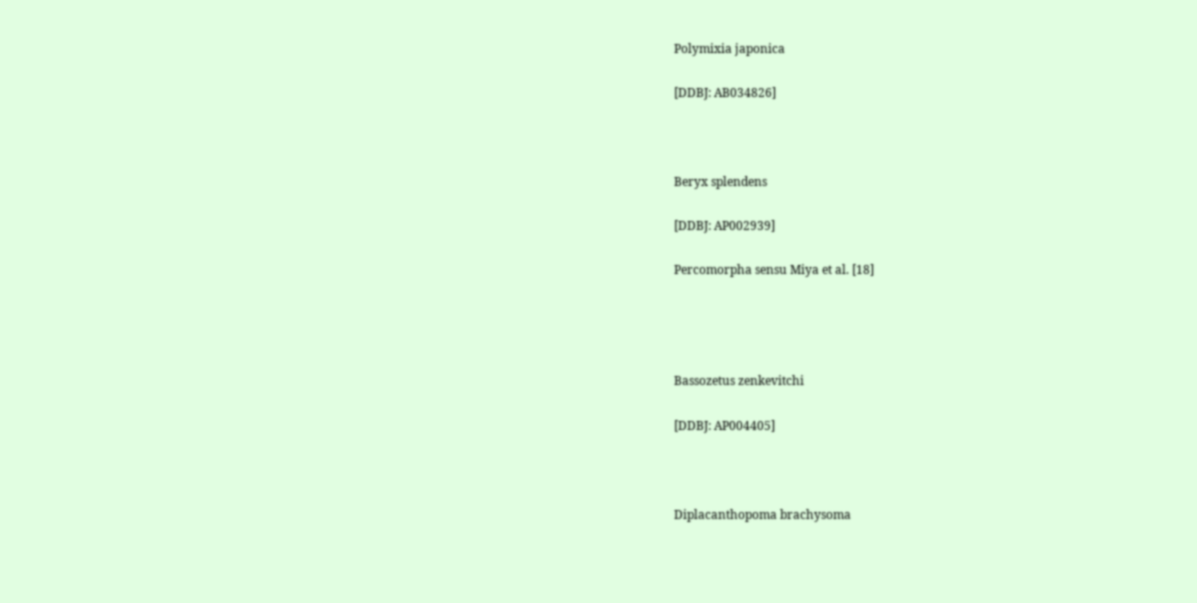Polymixia japonica

[DDBJ: AB034826]



Beryx splendens

[DDBJ: AP002939]

Percomorpha sensu Miya et al. [18]




Bassozetus zenkevitchi

[DDBJ: AP004405]



Diplacanthopoma brachysoma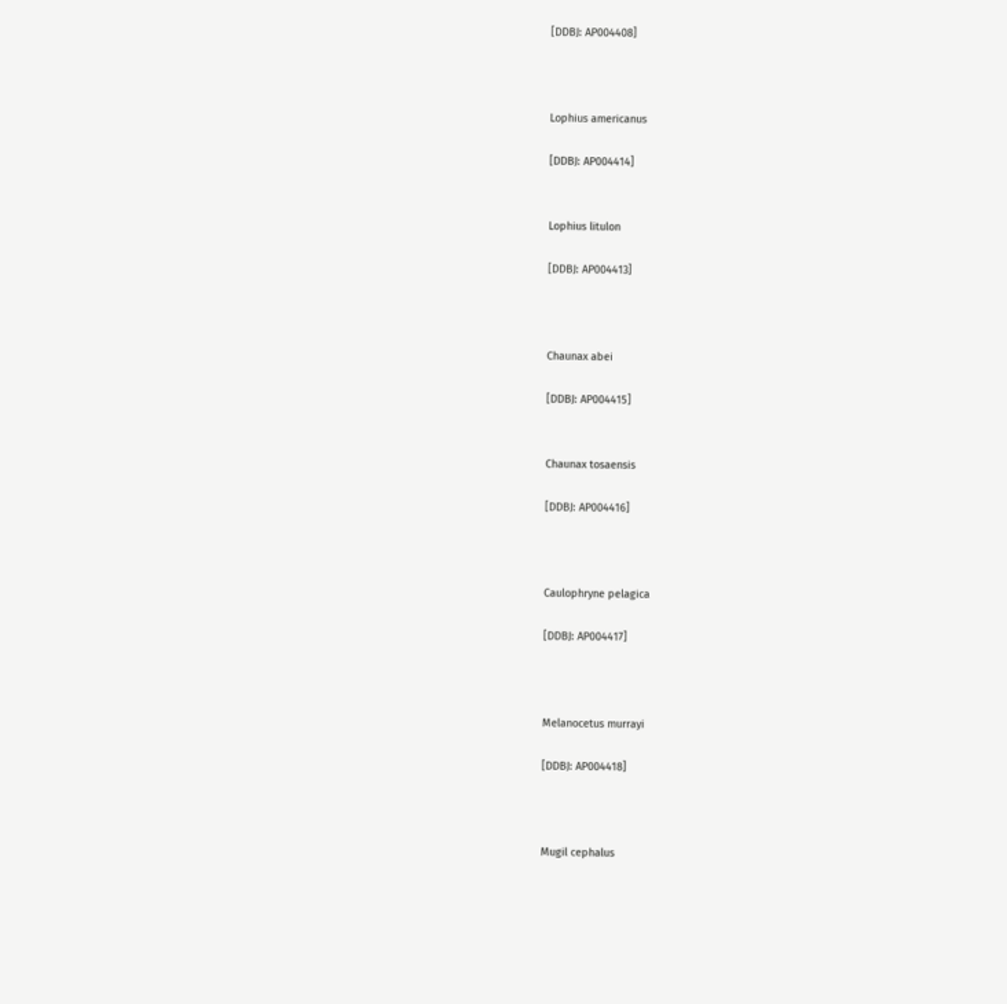[DDBJ: AP004408]



Lophius americanus

[DDBJ: AP004414]


Lophius litulon

[DDBJ: AP004413]



Chaunax abei

[DDBJ: AP004415]


Chaunax tosaensis

[DDBJ: AP004416]



Caulophryne pelagica

[DDBJ: AP004417]



Melanocetus murrayi

[DDBJ: AP004418]



Mugil cephalus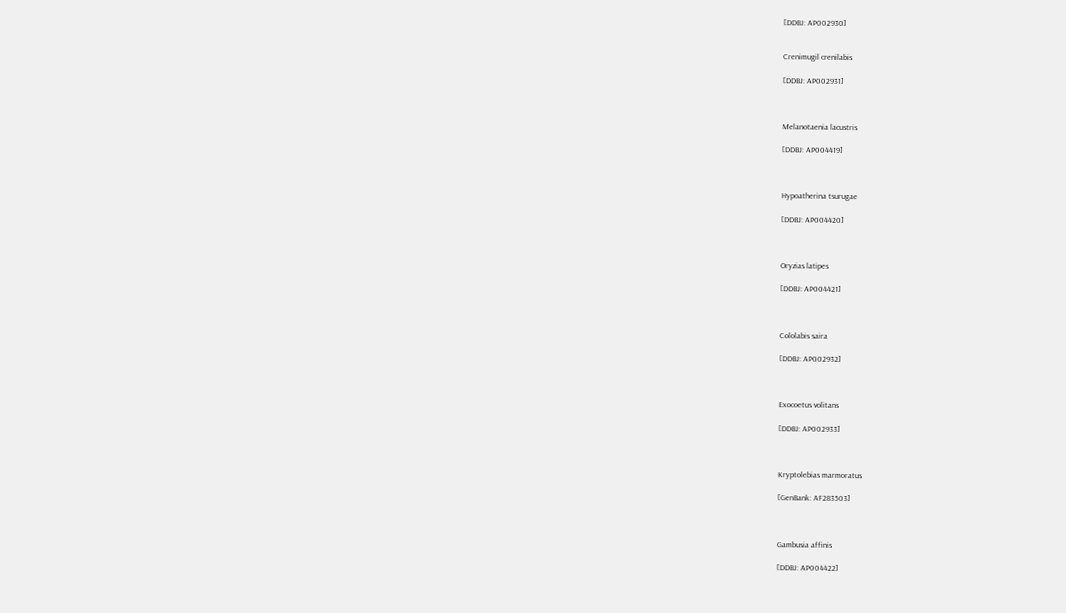[DDBJ: AP002930]


Crenimugil crenilabis

[DDBJ: AP002931]



Melanotaenia lacustris

[DDBJ: AP004419]



Hypoatherina tsurugae

[DDBJ: AP004420]



Oryzias latipes

[DDBJ: AP004421]



Cololabis saira

[DDBJ: AP002932]



Exocoetus volitans

[DDBJ: AP002933]



Kryptolebias marmoratus

[GenBank: AF283503]



Gambusia affinis

[DDBJ: AP004422]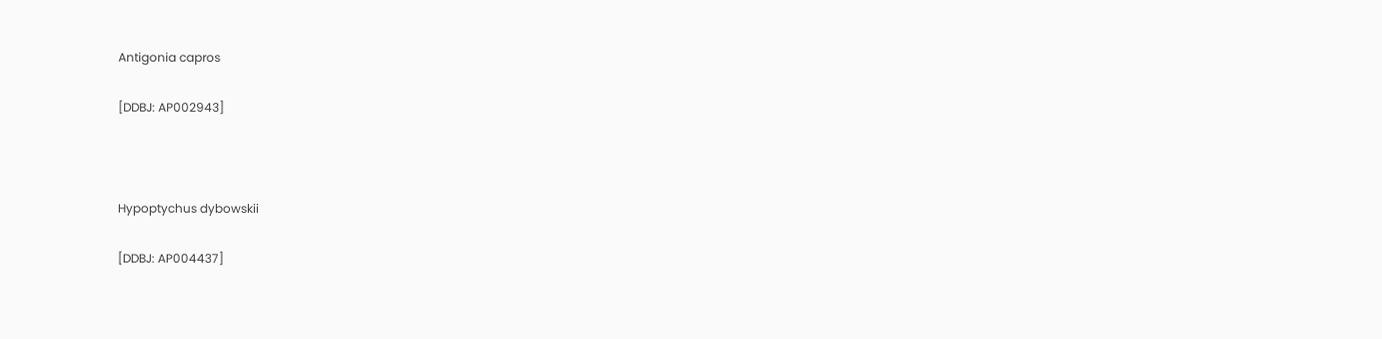Antigonia capros

[DDBJ: AP002943]



Hypoptychus dybowskii

[DDBJ: AP004437]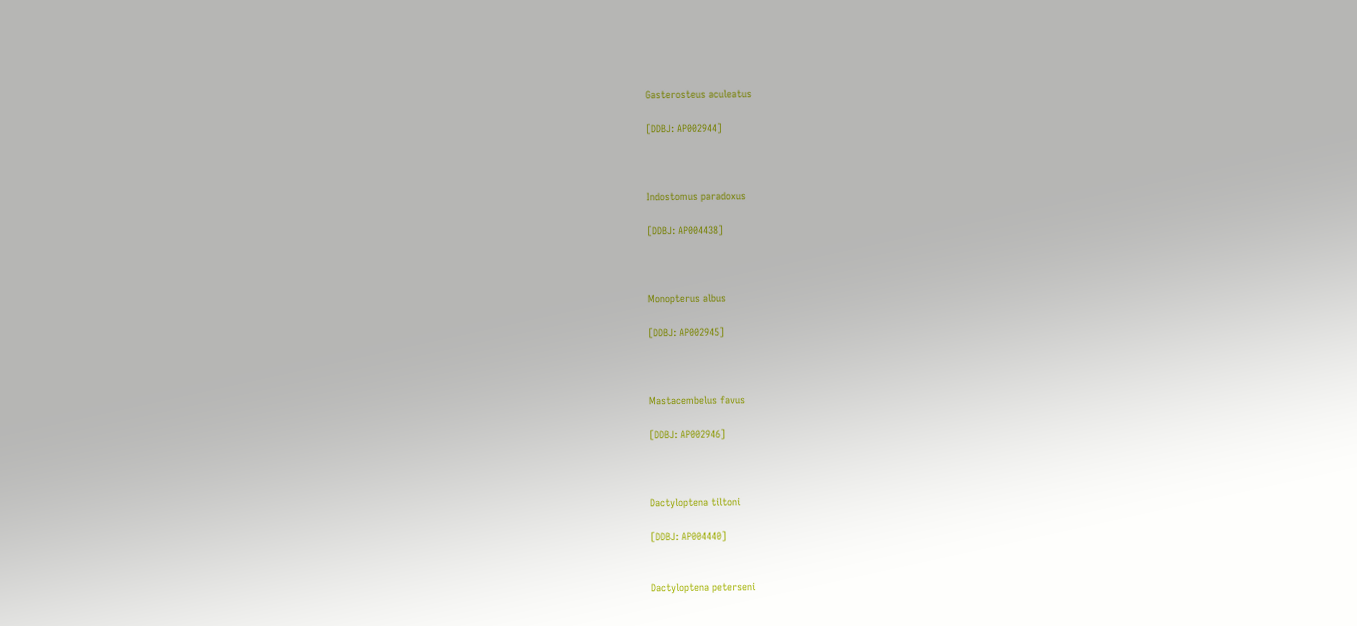Gasterosteus aculeatus

[DDBJ: AP002944]



Indostomus paradoxus

[DDBJ: AP004438]



Monopterus albus

[DDBJ: AP002945]



Mastacembelus favus

[DDBJ: AP002946]



Dactyloptena tiltoni

[DDBJ: AP004440]


Dactyloptena peterseni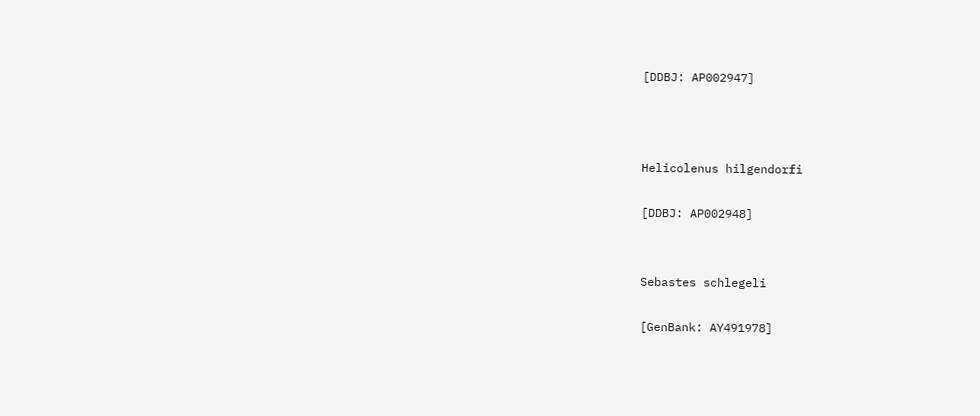[DDBJ: AP002947]



Helicolenus hilgendorfi

[DDBJ: AP002948]


Sebastes schlegeli

[GenBank: AY491978]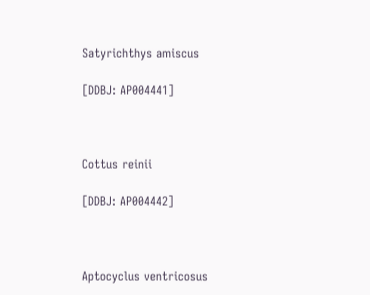Satyrichthys amiscus

[DDBJ: AP004441]



Cottus reinii

[DDBJ: AP004442]



Aptocyclus ventricosus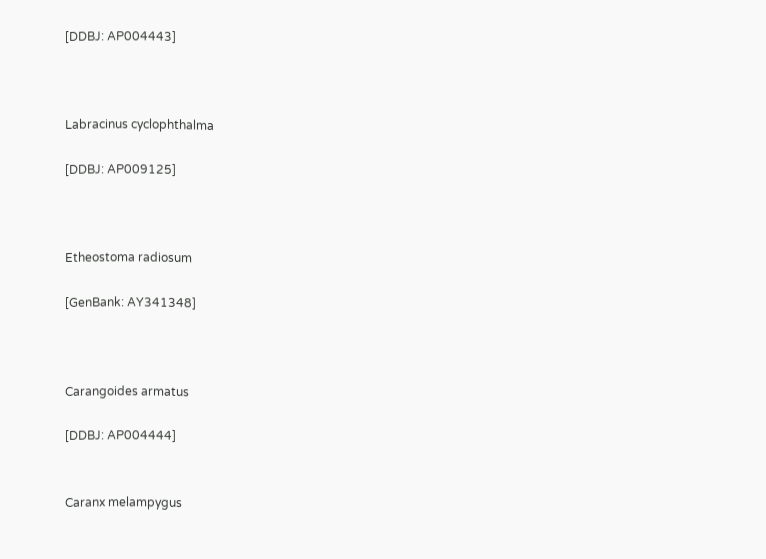[DDBJ: AP004443]



Labracinus cyclophthalma

[DDBJ: AP009125]



Etheostoma radiosum

[GenBank: AY341348]



Carangoides armatus

[DDBJ: AP004444]


Caranx melampygus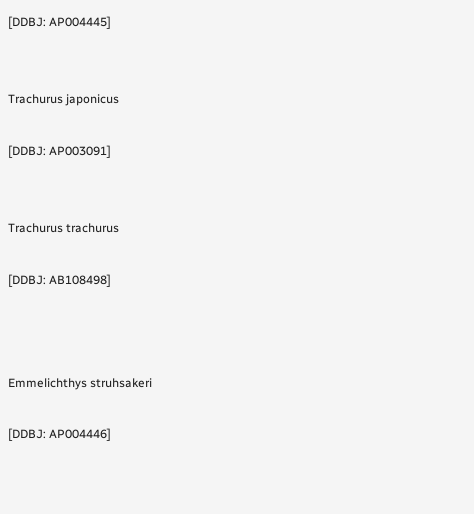[DDBJ: AP004445]


Trachurus japonicus

[DDBJ: AP003091]


Trachurus trachurus

[DDBJ: AB108498]



Emmelichthys struhsakeri

[DDBJ: AP004446]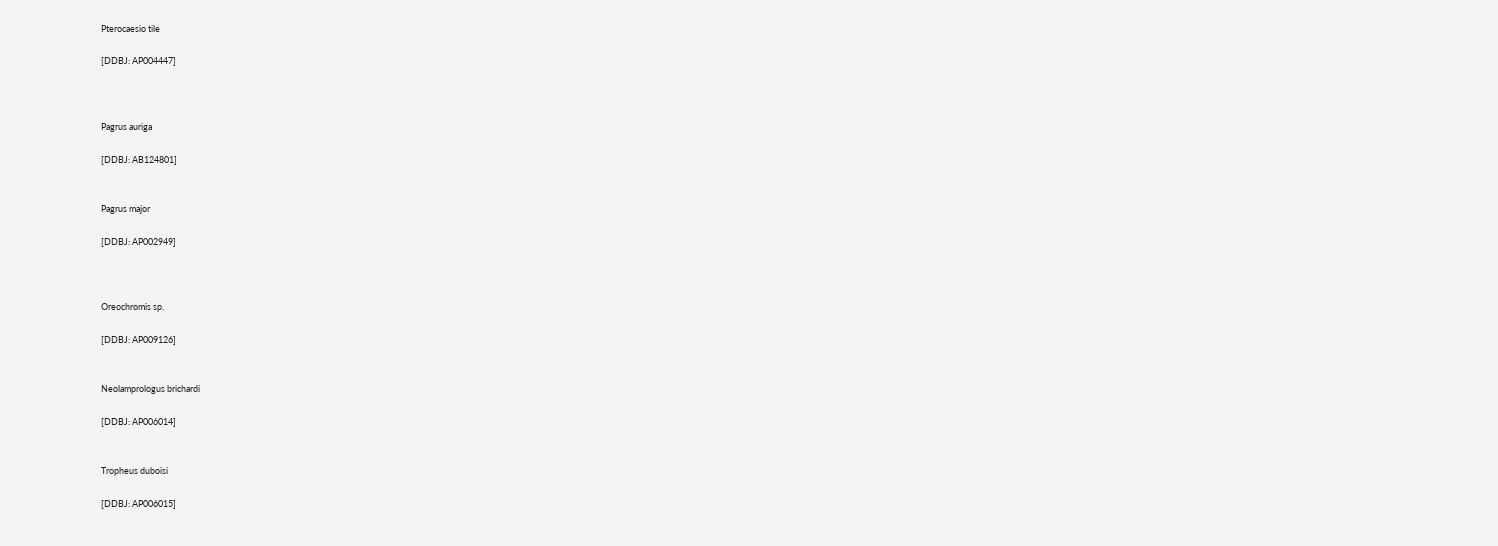Pterocaesio tile

[DDBJ: AP004447]



Pagrus auriga

[DDBJ: AB124801]


Pagrus major

[DDBJ: AP002949]



Oreochromis sp.

[DDBJ: AP009126]


Neolamprologus brichardi

[DDBJ: AP006014]


Tropheus duboisi

[DDBJ: AP006015]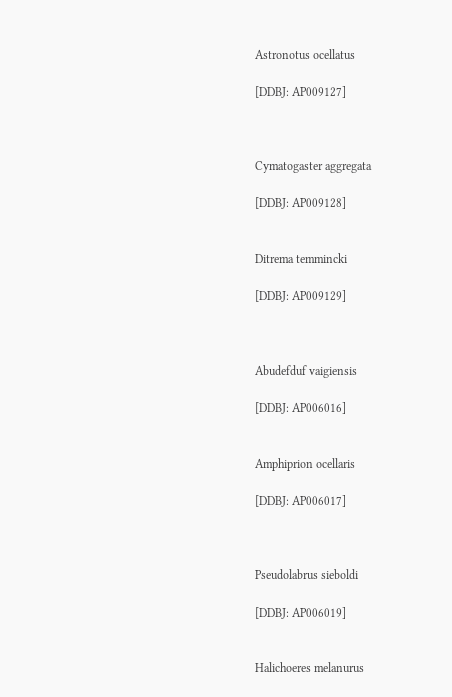Astronotus ocellatus

[DDBJ: AP009127]



Cymatogaster aggregata

[DDBJ: AP009128]


Ditrema temmincki

[DDBJ: AP009129]



Abudefduf vaigiensis

[DDBJ: AP006016]


Amphiprion ocellaris

[DDBJ: AP006017]



Pseudolabrus sieboldi

[DDBJ: AP006019]


Halichoeres melanurus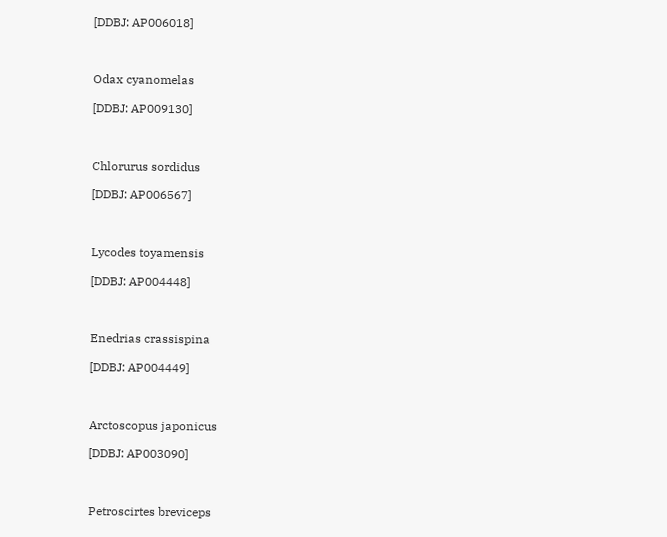[DDBJ: AP006018]



Odax cyanomelas

[DDBJ: AP009130]



Chlorurus sordidus

[DDBJ: AP006567]



Lycodes toyamensis

[DDBJ: AP004448]



Enedrias crassispina

[DDBJ: AP004449]



Arctoscopus japonicus

[DDBJ: AP003090]



Petroscirtes breviceps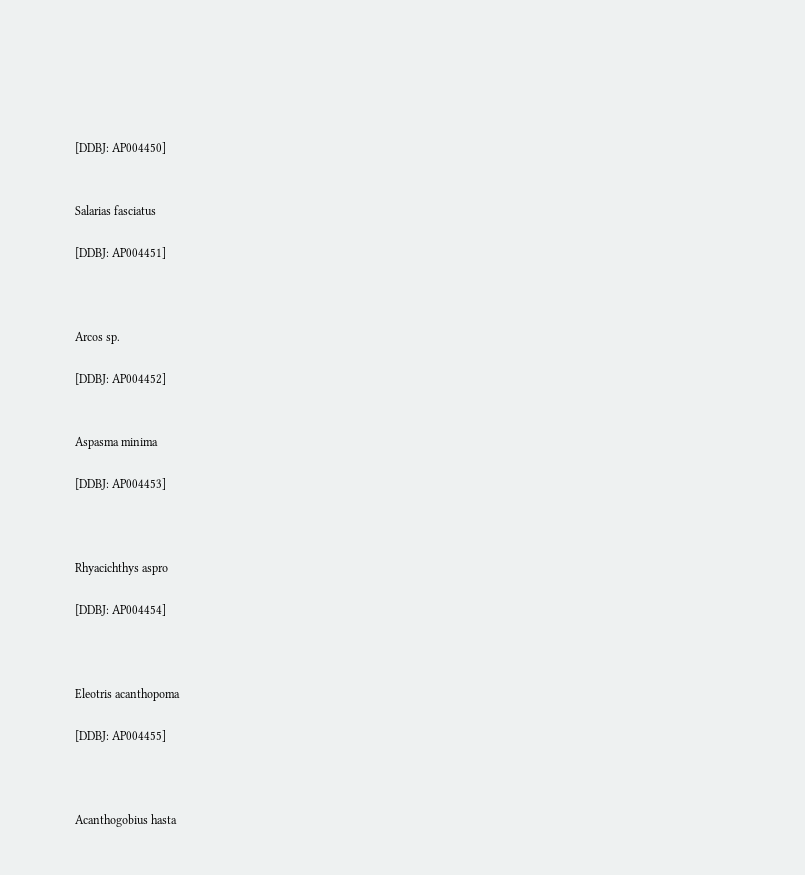[DDBJ: AP004450]


Salarias fasciatus

[DDBJ: AP004451]



Arcos sp.

[DDBJ: AP004452]


Aspasma minima

[DDBJ: AP004453]



Rhyacichthys aspro

[DDBJ: AP004454]



Eleotris acanthopoma

[DDBJ: AP004455]



Acanthogobius hasta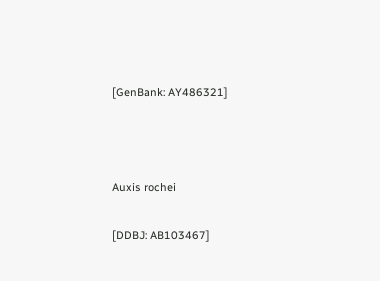[GenBank: AY486321]



Auxis rochei

[DDBJ: AB103467]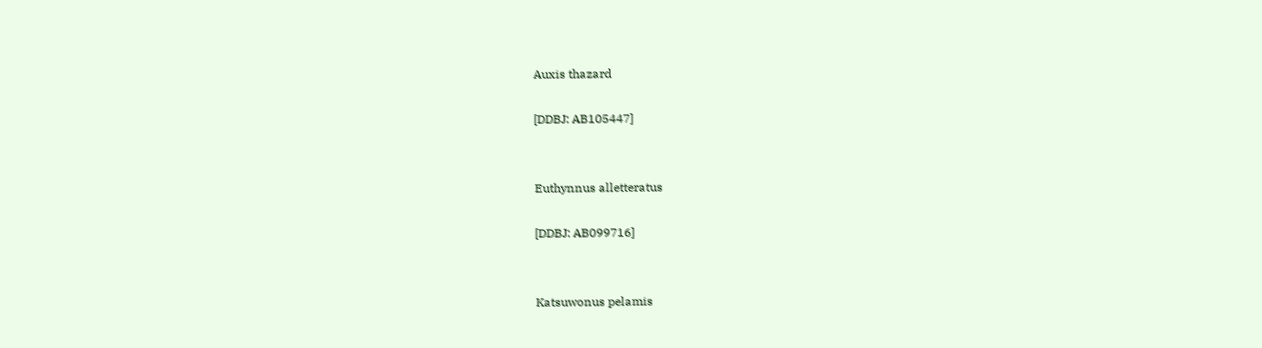Auxis thazard

[DDBJ: AB105447]


Euthynnus alletteratus

[DDBJ: AB099716]


Katsuwonus pelamis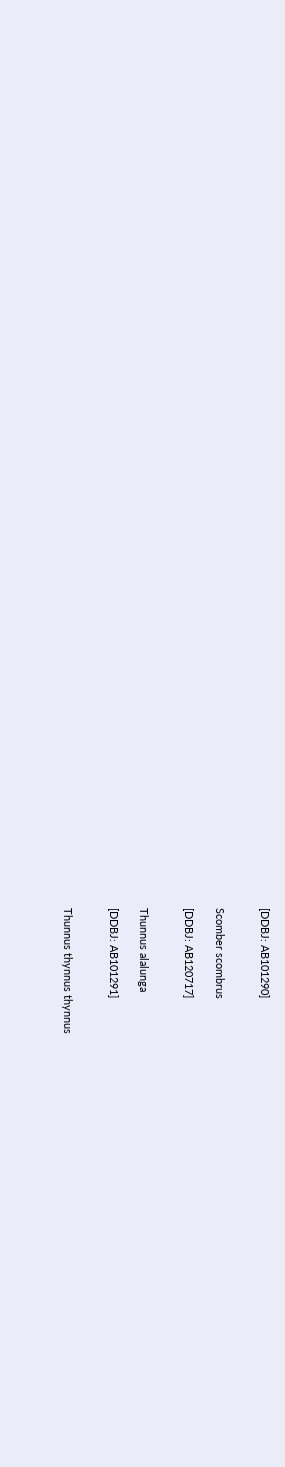[DDBJ: AB101290]


Scomber scombrus

[DDBJ: AB120717]


Thunnus alalunga

[DDBJ: AB101291]


Thunnus thynnus thynnus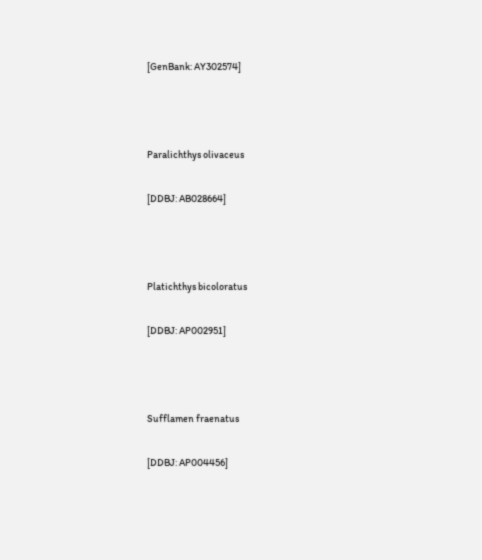[GenBank: AY302574]



Paralichthys olivaceus

[DDBJ: AB028664]



Platichthys bicoloratus

[DDBJ: AP002951]



Sufflamen fraenatus

[DDBJ: AP004456]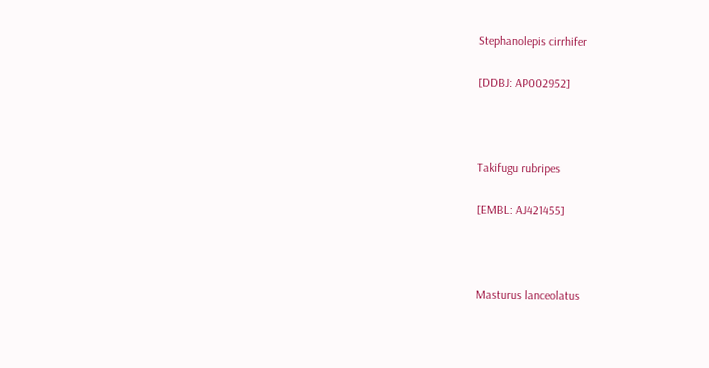Stephanolepis cirrhifer

[DDBJ: AP002952]



Takifugu rubripes

[EMBL: AJ421455]



Masturus lanceolatus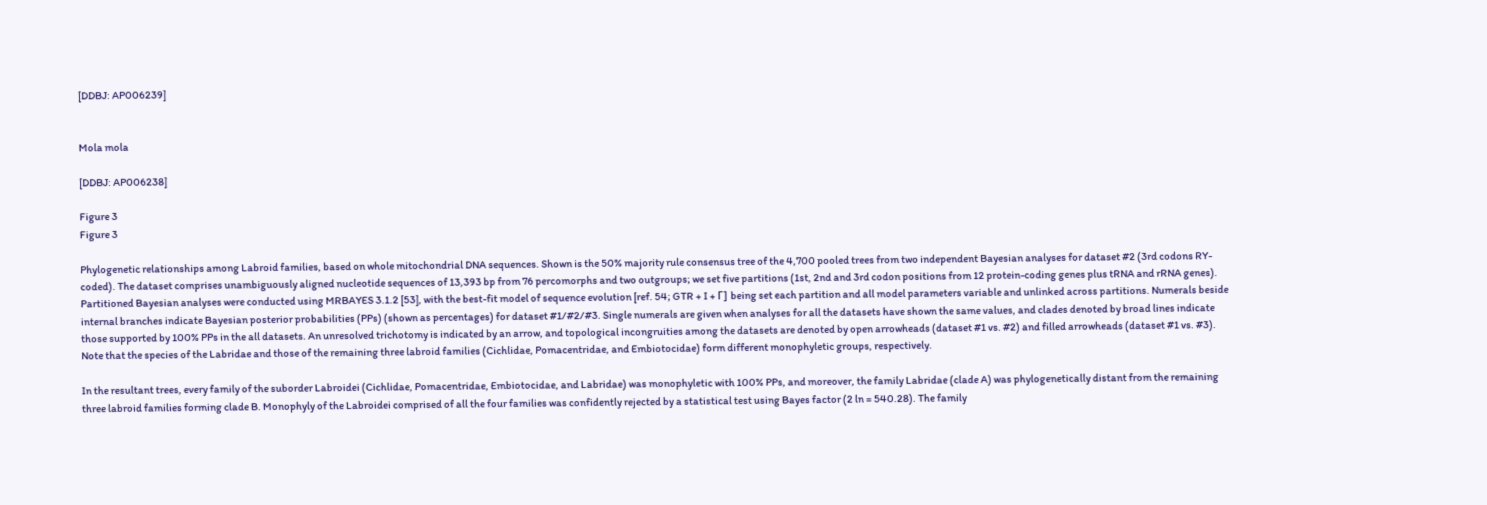[DDBJ: AP006239]


Mola mola

[DDBJ: AP006238]

Figure 3
Figure 3

Phylogenetic relationships among Labroid families, based on whole mitochondrial DNA sequences. Shown is the 50% majority rule consensus tree of the 4,700 pooled trees from two independent Bayesian analyses for dataset #2 (3rd codons RY-coded). The dataset comprises unambiguously aligned nucleotide sequences of 13,393 bp from 76 percomorphs and two outgroups; we set five partitions (1st, 2nd and 3rd codon positions from 12 protein-coding genes plus tRNA and rRNA genes). Partitioned Bayesian analyses were conducted using MRBAYES 3.1.2 [53], with the best-fit model of sequence evolution [ref. 54; GTR + I + Γ] being set each partition and all model parameters variable and unlinked across partitions. Numerals beside internal branches indicate Bayesian posterior probabilities (PPs) (shown as percentages) for dataset #1/#2/#3. Single numerals are given when analyses for all the datasets have shown the same values, and clades denoted by broad lines indicate those supported by 100% PPs in the all datasets. An unresolved trichotomy is indicated by an arrow, and topological incongruities among the datasets are denoted by open arrowheads (dataset #1 vs. #2) and filled arrowheads (dataset #1 vs. #3). Note that the species of the Labridae and those of the remaining three labroid families (Cichlidae, Pomacentridae, and Embiotocidae) form different monophyletic groups, respectively.

In the resultant trees, every family of the suborder Labroidei (Cichlidae, Pomacentridae, Embiotocidae, and Labridae) was monophyletic with 100% PPs, and moreover, the family Labridae (clade A) was phylogenetically distant from the remaining three labroid families forming clade B. Monophyly of the Labroidei comprised of all the four families was confidently rejected by a statistical test using Bayes factor (2 ln = 540.28). The family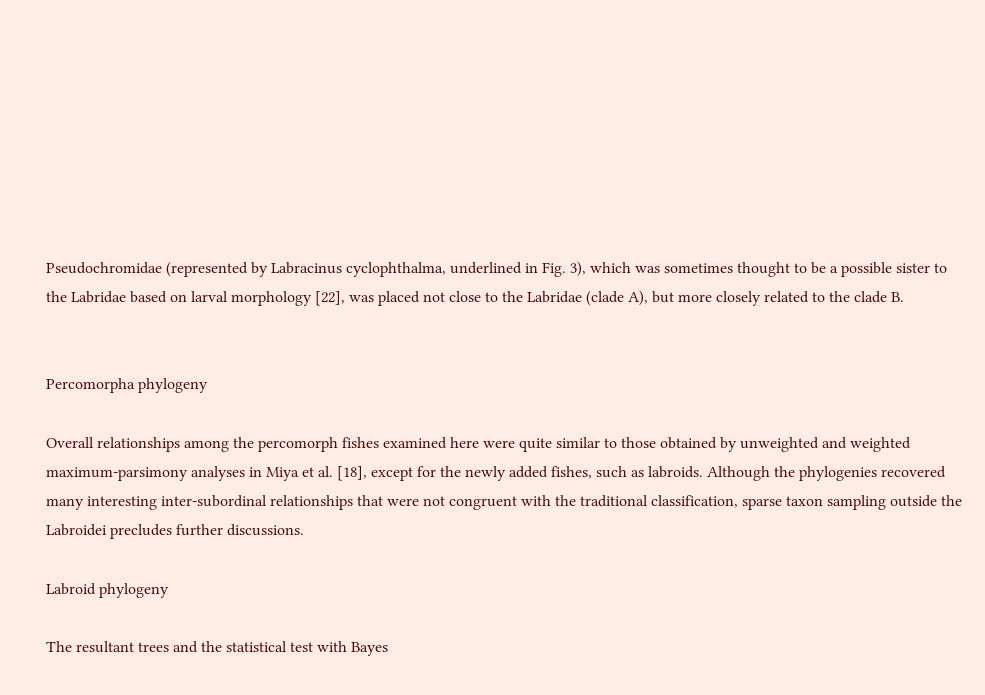Pseudochromidae (represented by Labracinus cyclophthalma, underlined in Fig. 3), which was sometimes thought to be a possible sister to the Labridae based on larval morphology [22], was placed not close to the Labridae (clade A), but more closely related to the clade B.


Percomorpha phylogeny

Overall relationships among the percomorph fishes examined here were quite similar to those obtained by unweighted and weighted maximum-parsimony analyses in Miya et al. [18], except for the newly added fishes, such as labroids. Although the phylogenies recovered many interesting inter-subordinal relationships that were not congruent with the traditional classification, sparse taxon sampling outside the Labroidei precludes further discussions.

Labroid phylogeny

The resultant trees and the statistical test with Bayes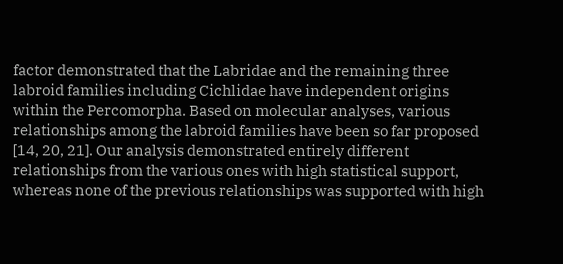factor demonstrated that the Labridae and the remaining three labroid families including Cichlidae have independent origins within the Percomorpha. Based on molecular analyses, various relationships among the labroid families have been so far proposed [14, 20, 21]. Our analysis demonstrated entirely different relationships from the various ones with high statistical support, whereas none of the previous relationships was supported with high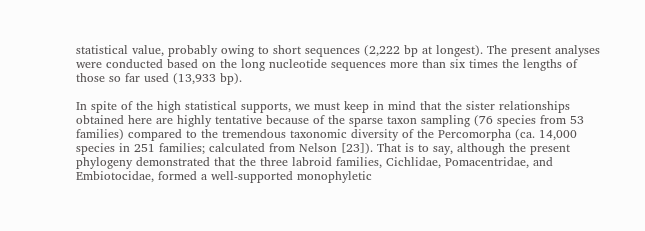statistical value, probably owing to short sequences (2,222 bp at longest). The present analyses were conducted based on the long nucleotide sequences more than six times the lengths of those so far used (13,933 bp).

In spite of the high statistical supports, we must keep in mind that the sister relationships obtained here are highly tentative because of the sparse taxon sampling (76 species from 53 families) compared to the tremendous taxonomic diversity of the Percomorpha (ca. 14,000 species in 251 families; calculated from Nelson [23]). That is to say, although the present phylogeny demonstrated that the three labroid families, Cichlidae, Pomacentridae, and Embiotocidae, formed a well-supported monophyletic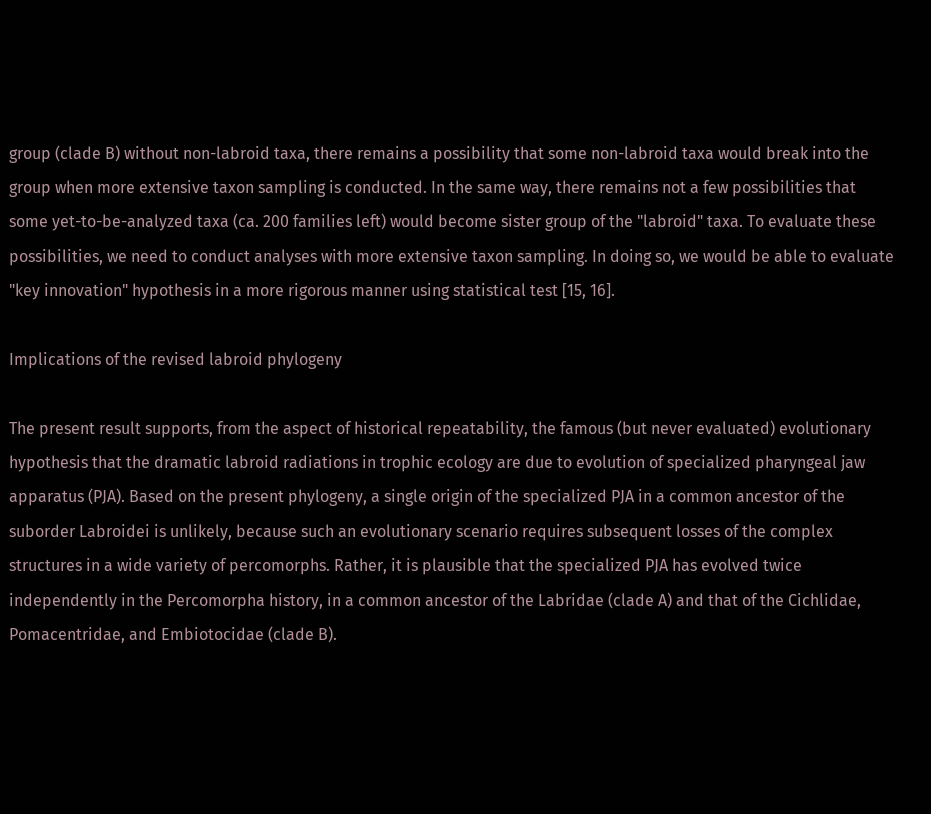group (clade B) without non-labroid taxa, there remains a possibility that some non-labroid taxa would break into the group when more extensive taxon sampling is conducted. In the same way, there remains not a few possibilities that some yet-to-be-analyzed taxa (ca. 200 families left) would become sister group of the "labroid" taxa. To evaluate these possibilities, we need to conduct analyses with more extensive taxon sampling. In doing so, we would be able to evaluate "key innovation" hypothesis in a more rigorous manner using statistical test [15, 16].

Implications of the revised labroid phylogeny

The present result supports, from the aspect of historical repeatability, the famous (but never evaluated) evolutionary hypothesis that the dramatic labroid radiations in trophic ecology are due to evolution of specialized pharyngeal jaw apparatus (PJA). Based on the present phylogeny, a single origin of the specialized PJA in a common ancestor of the suborder Labroidei is unlikely, because such an evolutionary scenario requires subsequent losses of the complex structures in a wide variety of percomorphs. Rather, it is plausible that the specialized PJA has evolved twice independently in the Percomorpha history, in a common ancestor of the Labridae (clade A) and that of the Cichlidae, Pomacentridae, and Embiotocidae (clade B).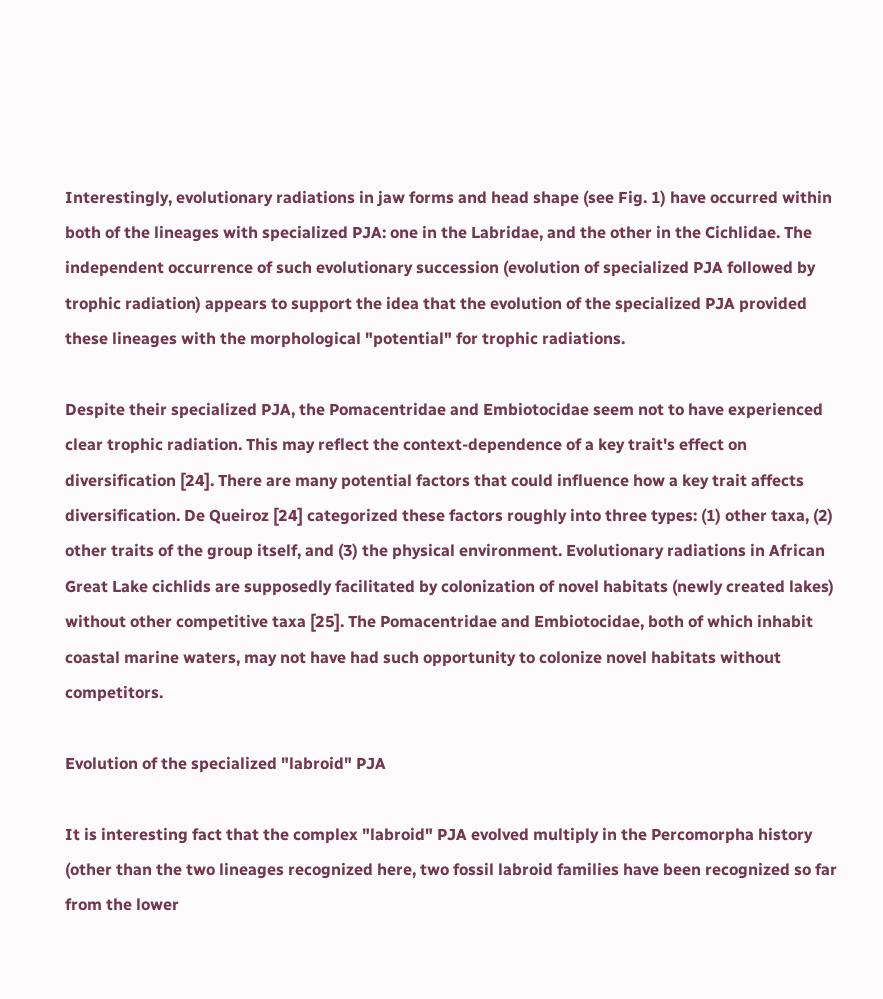Interestingly, evolutionary radiations in jaw forms and head shape (see Fig. 1) have occurred within both of the lineages with specialized PJA: one in the Labridae, and the other in the Cichlidae. The independent occurrence of such evolutionary succession (evolution of specialized PJA followed by trophic radiation) appears to support the idea that the evolution of the specialized PJA provided these lineages with the morphological "potential" for trophic radiations.

Despite their specialized PJA, the Pomacentridae and Embiotocidae seem not to have experienced clear trophic radiation. This may reflect the context-dependence of a key trait's effect on diversification [24]. There are many potential factors that could influence how a key trait affects diversification. De Queiroz [24] categorized these factors roughly into three types: (1) other taxa, (2) other traits of the group itself, and (3) the physical environment. Evolutionary radiations in African Great Lake cichlids are supposedly facilitated by colonization of novel habitats (newly created lakes) without other competitive taxa [25]. The Pomacentridae and Embiotocidae, both of which inhabit coastal marine waters, may not have had such opportunity to colonize novel habitats without competitors.

Evolution of the specialized "labroid" PJA

It is interesting fact that the complex "labroid" PJA evolved multiply in the Percomorpha history (other than the two lineages recognized here, two fossil labroid families have been recognized so far from the lower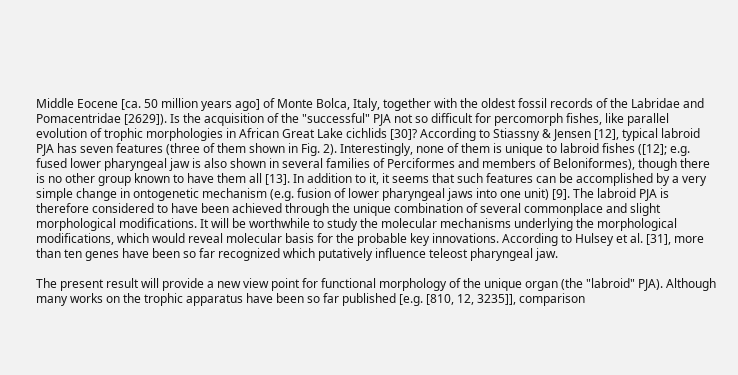Middle Eocene [ca. 50 million years ago] of Monte Bolca, Italy, together with the oldest fossil records of the Labridae and Pomacentridae [2629]). Is the acquisition of the "successful" PJA not so difficult for percomorph fishes, like parallel evolution of trophic morphologies in African Great Lake cichlids [30]? According to Stiassny & Jensen [12], typical labroid PJA has seven features (three of them shown in Fig. 2). Interestingly, none of them is unique to labroid fishes ([12]; e.g. fused lower pharyngeal jaw is also shown in several families of Perciformes and members of Beloniformes), though there is no other group known to have them all [13]. In addition to it, it seems that such features can be accomplished by a very simple change in ontogenetic mechanism (e.g. fusion of lower pharyngeal jaws into one unit) [9]. The labroid PJA is therefore considered to have been achieved through the unique combination of several commonplace and slight morphological modifications. It will be worthwhile to study the molecular mechanisms underlying the morphological modifications, which would reveal molecular basis for the probable key innovations. According to Hulsey et al. [31], more than ten genes have been so far recognized which putatively influence teleost pharyngeal jaw.

The present result will provide a new view point for functional morphology of the unique organ (the "labroid" PJA). Although many works on the trophic apparatus have been so far published [e.g. [810, 12, 3235]], comparison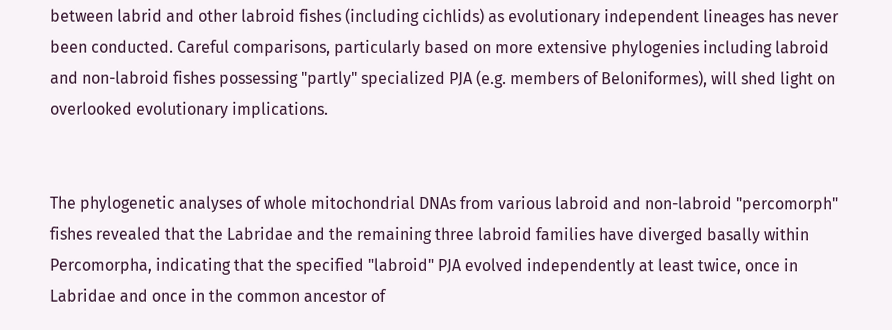between labrid and other labroid fishes (including cichlids) as evolutionary independent lineages has never been conducted. Careful comparisons, particularly based on more extensive phylogenies including labroid and non-labroid fishes possessing "partly" specialized PJA (e.g. members of Beloniformes), will shed light on overlooked evolutionary implications.


The phylogenetic analyses of whole mitochondrial DNAs from various labroid and non-labroid "percomorph" fishes revealed that the Labridae and the remaining three labroid families have diverged basally within Percomorpha, indicating that the specified "labroid" PJA evolved independently at least twice, once in Labridae and once in the common ancestor of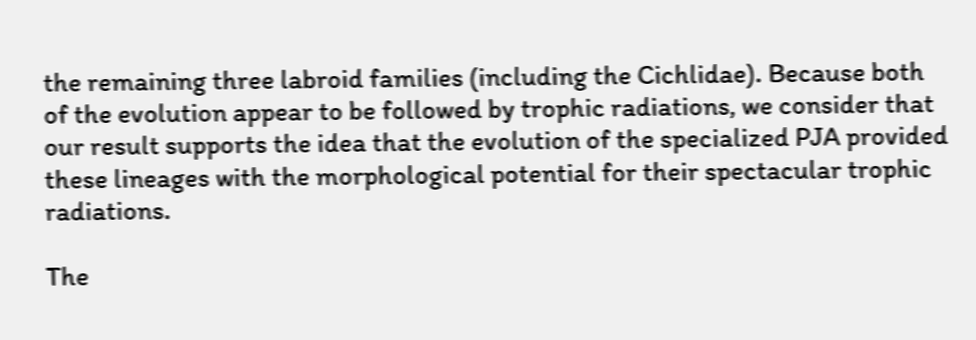the remaining three labroid families (including the Cichlidae). Because both of the evolution appear to be followed by trophic radiations, we consider that our result supports the idea that the evolution of the specialized PJA provided these lineages with the morphological potential for their spectacular trophic radiations.

The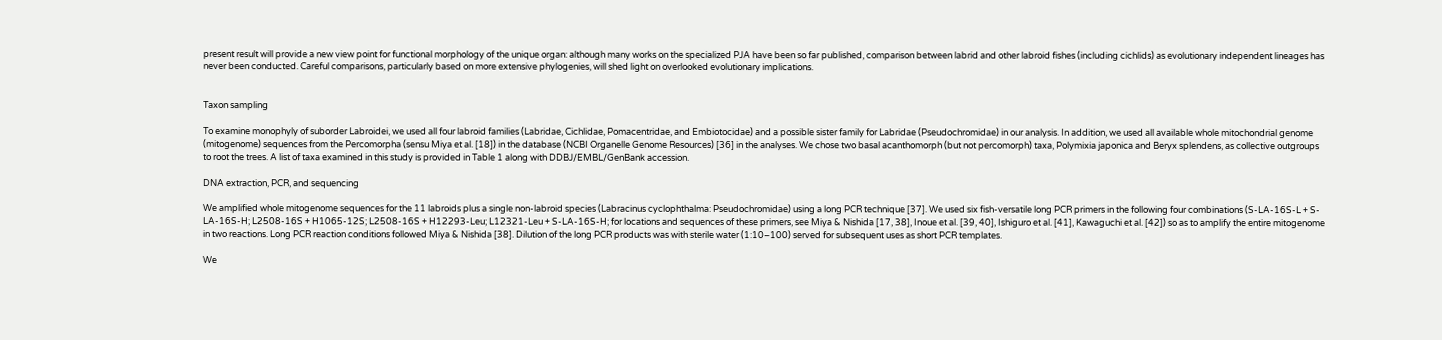present result will provide a new view point for functional morphology of the unique organ: although many works on the specialized PJA have been so far published, comparison between labrid and other labroid fishes (including cichlids) as evolutionary independent lineages has never been conducted. Careful comparisons, particularly based on more extensive phylogenies, will shed light on overlooked evolutionary implications.


Taxon sampling

To examine monophyly of suborder Labroidei, we used all four labroid families (Labridae, Cichlidae, Pomacentridae, and Embiotocidae) and a possible sister family for Labridae (Pseudochromidae) in our analysis. In addition, we used all available whole mitochondrial genome (mitogenome) sequences from the Percomorpha (sensu Miya et al. [18]) in the database (NCBI Organelle Genome Resources) [36] in the analyses. We chose two basal acanthomorph (but not percomorph) taxa, Polymixia japonica and Beryx splendens, as collective outgroups to root the trees. A list of taxa examined in this study is provided in Table 1 along with DDBJ/EMBL/GenBank accession.

DNA extraction, PCR, and sequencing

We amplified whole mitogenome sequences for the 11 labroids plus a single non-labroid species (Labracinus cyclophthalma: Pseudochromidae) using a long PCR technique [37]. We used six fish-versatile long PCR primers in the following four combinations (S-LA-16S-L + S-LA-16S-H; L2508-16S + H1065-12S; L2508-16S + H12293-Leu; L12321-Leu + S-LA-16S-H; for locations and sequences of these primers, see Miya & Nishida [17, 38], Inoue et al. [39, 40], Ishiguro et al. [41], Kawaguchi et al. [42]) so as to amplify the entire mitogenome in two reactions. Long PCR reaction conditions followed Miya & Nishida [38]. Dilution of the long PCR products was with sterile water (1:10–100) served for subsequent uses as short PCR templates.

We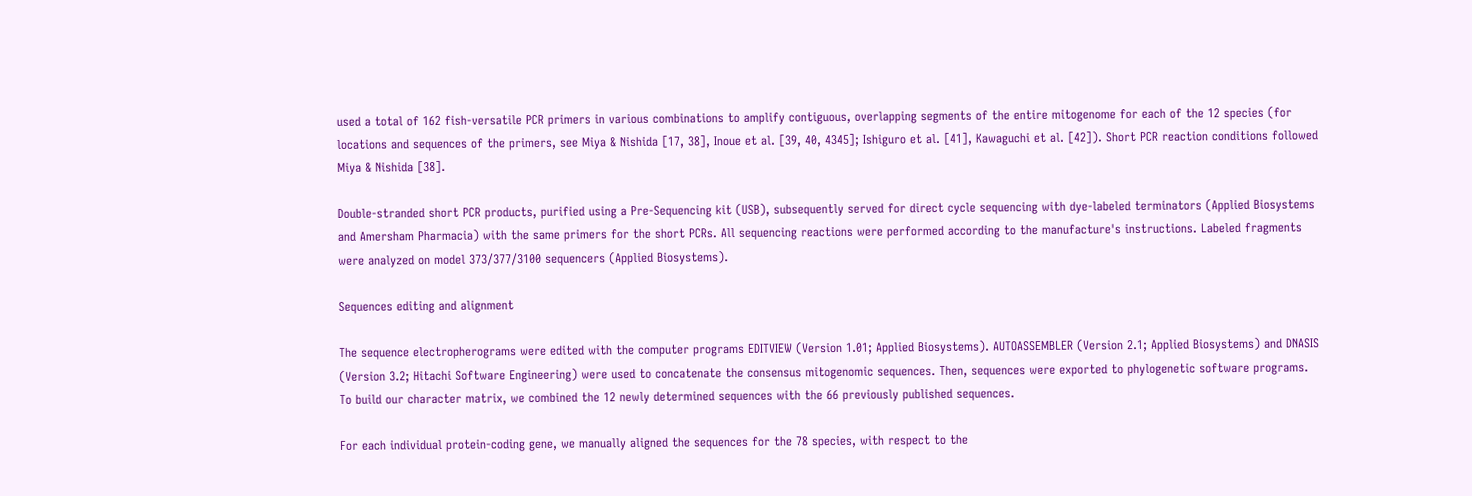used a total of 162 fish-versatile PCR primers in various combinations to amplify contiguous, overlapping segments of the entire mitogenome for each of the 12 species (for locations and sequences of the primers, see Miya & Nishida [17, 38], Inoue et al. [39, 40, 4345]; Ishiguro et al. [41], Kawaguchi et al. [42]). Short PCR reaction conditions followed Miya & Nishida [38].

Double-stranded short PCR products, purified using a Pre-Sequencing kit (USB), subsequently served for direct cycle sequencing with dye-labeled terminators (Applied Biosystems and Amersham Pharmacia) with the same primers for the short PCRs. All sequencing reactions were performed according to the manufacture's instructions. Labeled fragments were analyzed on model 373/377/3100 sequencers (Applied Biosystems).

Sequences editing and alignment

The sequence electropherograms were edited with the computer programs EDITVIEW (Version 1.01; Applied Biosystems). AUTOASSEMBLER (Version 2.1; Applied Biosystems) and DNASIS (Version 3.2; Hitachi Software Engineering) were used to concatenate the consensus mitogenomic sequences. Then, sequences were exported to phylogenetic software programs. To build our character matrix, we combined the 12 newly determined sequences with the 66 previously published sequences.

For each individual protein-coding gene, we manually aligned the sequences for the 78 species, with respect to the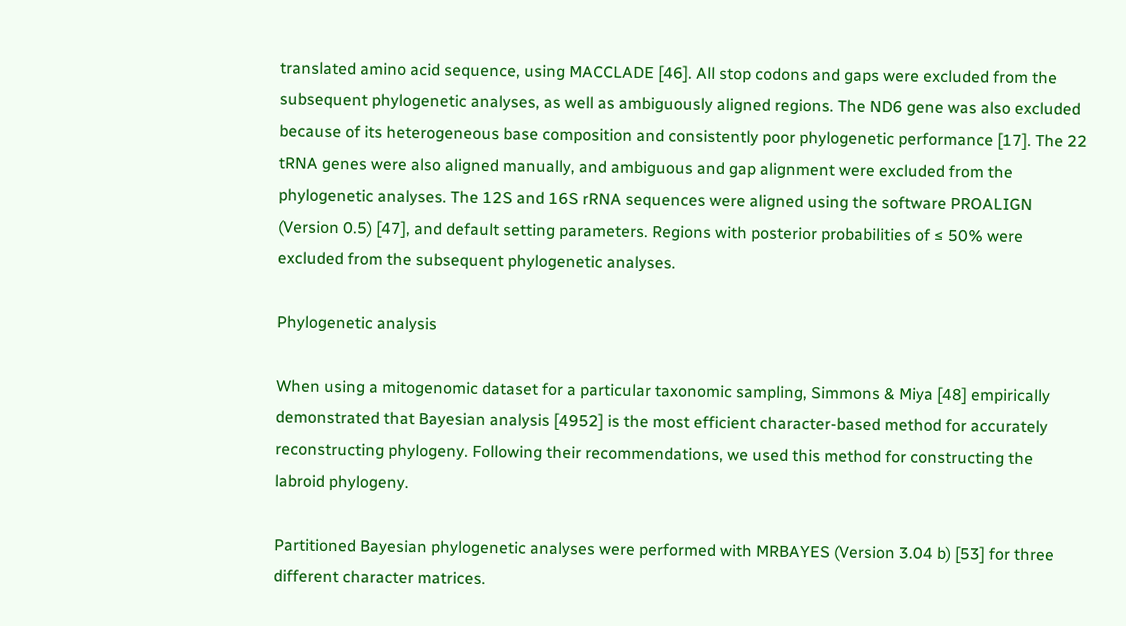translated amino acid sequence, using MACCLADE [46]. All stop codons and gaps were excluded from the subsequent phylogenetic analyses, as well as ambiguously aligned regions. The ND6 gene was also excluded because of its heterogeneous base composition and consistently poor phylogenetic performance [17]. The 22 tRNA genes were also aligned manually, and ambiguous and gap alignment were excluded from the phylogenetic analyses. The 12S and 16S rRNA sequences were aligned using the software PROALIGN (Version 0.5) [47], and default setting parameters. Regions with posterior probabilities of ≤ 50% were excluded from the subsequent phylogenetic analyses.

Phylogenetic analysis

When using a mitogenomic dataset for a particular taxonomic sampling, Simmons & Miya [48] empirically demonstrated that Bayesian analysis [4952] is the most efficient character-based method for accurately reconstructing phylogeny. Following their recommendations, we used this method for constructing the labroid phylogeny.

Partitioned Bayesian phylogenetic analyses were performed with MRBAYES (Version 3.04 b) [53] for three different character matrices.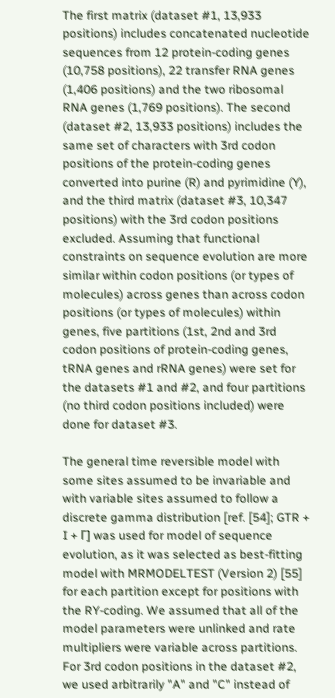The first matrix (dataset #1, 13,933 positions) includes concatenated nucleotide sequences from 12 protein-coding genes (10,758 positions), 22 transfer RNA genes (1,406 positions) and the two ribosomal RNA genes (1,769 positions). The second (dataset #2, 13,933 positions) includes the same set of characters with 3rd codon positions of the protein-coding genes converted into purine (R) and pyrimidine (Y), and the third matrix (dataset #3, 10,347 positions) with the 3rd codon positions excluded. Assuming that functional constraints on sequence evolution are more similar within codon positions (or types of molecules) across genes than across codon positions (or types of molecules) within genes, five partitions (1st, 2nd and 3rd codon positions of protein-coding genes, tRNA genes and rRNA genes) were set for the datasets #1 and #2, and four partitions (no third codon positions included) were done for dataset #3.

The general time reversible model with some sites assumed to be invariable and with variable sites assumed to follow a discrete gamma distribution [ref. [54]; GTR + I + Γ] was used for model of sequence evolution, as it was selected as best-fitting model with MRMODELTEST (Version 2) [55] for each partition except for positions with the RY-coding. We assumed that all of the model parameters were unlinked and rate multipliers were variable across partitions. For 3rd codon positions in the dataset #2, we used arbitrarily "A" and "C" instead of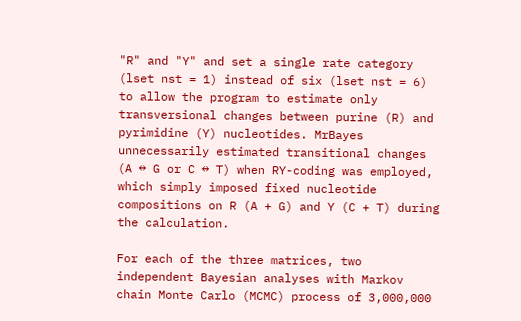"R" and "Y" and set a single rate category (lset nst = 1) instead of six (lset nst = 6) to allow the program to estimate only transversional changes between purine (R) and pyrimidine (Y) nucleotides. MrBayes unnecessarily estimated transitional changes (A ↔ G or C ↔ T) when RY-coding was employed, which simply imposed fixed nucleotide compositions on R (A + G) and Y (C + T) during the calculation.

For each of the three matrices, two independent Bayesian analyses with Markov chain Monte Carlo (MCMC) process of 3,000,000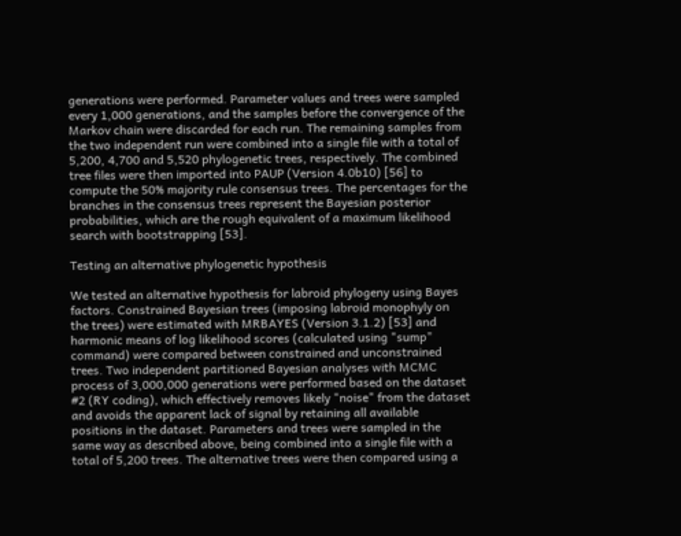generations were performed. Parameter values and trees were sampled every 1,000 generations, and the samples before the convergence of the Markov chain were discarded for each run. The remaining samples from the two independent run were combined into a single file with a total of 5,200, 4,700 and 5,520 phylogenetic trees, respectively. The combined tree files were then imported into PAUP (Version 4.0b10) [56] to compute the 50% majority rule consensus trees. The percentages for the branches in the consensus trees represent the Bayesian posterior probabilities, which are the rough equivalent of a maximum likelihood search with bootstrapping [53].

Testing an alternative phylogenetic hypothesis

We tested an alternative hypothesis for labroid phylogeny using Bayes factors. Constrained Bayesian trees (imposing labroid monophyly on the trees) were estimated with MRBAYES (Version 3.1.2) [53] and harmonic means of log likelihood scores (calculated using "sump" command) were compared between constrained and unconstrained trees. Two independent partitioned Bayesian analyses with MCMC process of 3,000,000 generations were performed based on the dataset #2 (RY coding), which effectively removes likely "noise" from the dataset and avoids the apparent lack of signal by retaining all available positions in the dataset. Parameters and trees were sampled in the same way as described above, being combined into a single file with a total of 5,200 trees. The alternative trees were then compared using a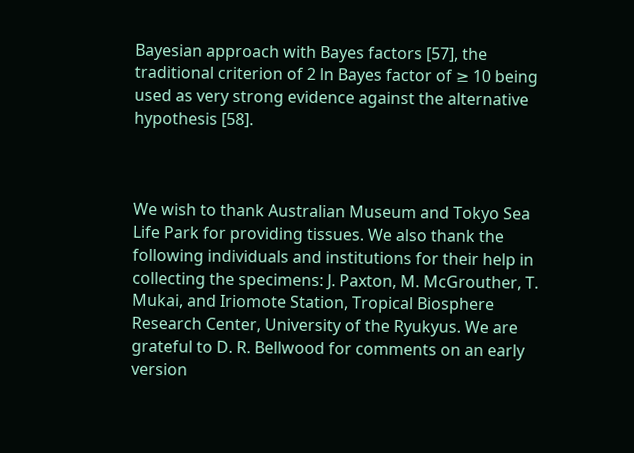Bayesian approach with Bayes factors [57], the traditional criterion of 2 ln Bayes factor of ≥ 10 being used as very strong evidence against the alternative hypothesis [58].



We wish to thank Australian Museum and Tokyo Sea Life Park for providing tissues. We also thank the following individuals and institutions for their help in collecting the specimens: J. Paxton, M. McGrouther, T. Mukai, and Iriomote Station, Tropical Biosphere Research Center, University of the Ryukyus. We are grateful to D. R. Bellwood for comments on an early version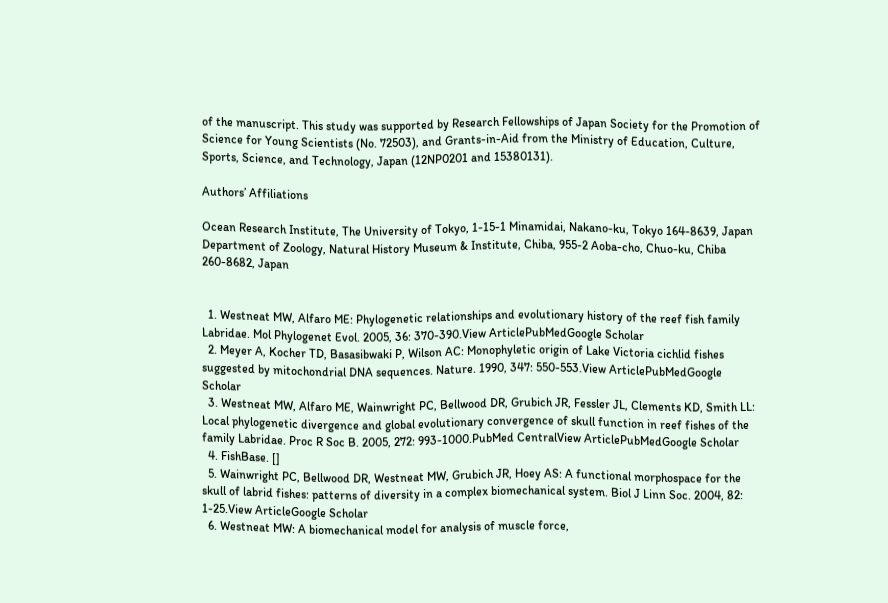of the manuscript. This study was supported by Research Fellowships of Japan Society for the Promotion of Science for Young Scientists (No. 72503), and Grants-in-Aid from the Ministry of Education, Culture, Sports, Science, and Technology, Japan (12NP0201 and 15380131).

Authors’ Affiliations

Ocean Research Institute, The University of Tokyo, 1-15-1 Minamidai, Nakano-ku, Tokyo 164-8639, Japan
Department of Zoology, Natural History Museum & Institute, Chiba, 955-2 Aoba-cho, Chuo-ku, Chiba 260-8682, Japan


  1. Westneat MW, Alfaro ME: Phylogenetic relationships and evolutionary history of the reef fish family Labridae. Mol Phylogenet Evol. 2005, 36: 370-390.View ArticlePubMedGoogle Scholar
  2. Meyer A, Kocher TD, Basasibwaki P, Wilson AC: Monophyletic origin of Lake Victoria cichlid fishes suggested by mitochondrial DNA sequences. Nature. 1990, 347: 550-553.View ArticlePubMedGoogle Scholar
  3. Westneat MW, Alfaro ME, Wainwright PC, Bellwood DR, Grubich JR, Fessler JL, Clements KD, Smith LL: Local phylogenetic divergence and global evolutionary convergence of skull function in reef fishes of the family Labridae. Proc R Soc B. 2005, 272: 993-1000.PubMed CentralView ArticlePubMedGoogle Scholar
  4. FishBase. []
  5. Wainwright PC, Bellwood DR, Westneat MW, Grubich JR, Hoey AS: A functional morphospace for the skull of labrid fishes: patterns of diversity in a complex biomechanical system. Biol J Linn Soc. 2004, 82: 1-25.View ArticleGoogle Scholar
  6. Westneat MW: A biomechanical model for analysis of muscle force,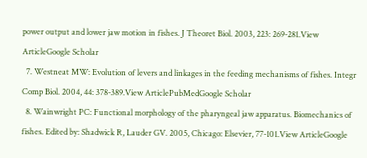power output and lower jaw motion in fishes. J Theoret Biol. 2003, 223: 269-281.View ArticleGoogle Scholar
  7. Westneat MW: Evolution of levers and linkages in the feeding mechanisms of fishes. Integr Comp Biol. 2004, 44: 378-389.View ArticlePubMedGoogle Scholar
  8. Wainwright PC: Functional morphology of the pharyngeal jaw apparatus. Biomechanics of fishes. Edited by: Shadwick R, Lauder GV. 2005, Chicago: Elsevier, 77-101.View ArticleGoogle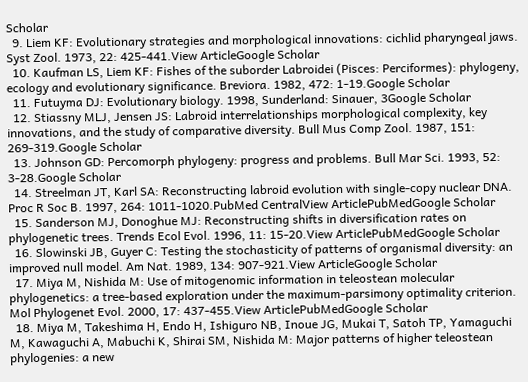Scholar
  9. Liem KF: Evolutionary strategies and morphological innovations: cichlid pharyngeal jaws. Syst Zool. 1973, 22: 425-441.View ArticleGoogle Scholar
  10. Kaufman LS, Liem KF: Fishes of the suborder Labroidei (Pisces: Perciformes): phylogeny, ecology and evolutionary significance. Breviora. 1982, 472: 1-19.Google Scholar
  11. Futuyma DJ: Evolutionary biology. 1998, Sunderland: Sinauer, 3Google Scholar
  12. Stiassny MLJ, Jensen JS: Labroid interrelationships morphological complexity, key innovations, and the study of comparative diversity. Bull Mus Comp Zool. 1987, 151: 269-319.Google Scholar
  13. Johnson GD: Percomorph phylogeny: progress and problems. Bull Mar Sci. 1993, 52: 3-28.Google Scholar
  14. Streelman JT, Karl SA: Reconstructing labroid evolution with single-copy nuclear DNA. Proc R Soc B. 1997, 264: 1011-1020.PubMed CentralView ArticlePubMedGoogle Scholar
  15. Sanderson MJ, Donoghue MJ: Reconstructing shifts in diversification rates on phylogenetic trees. Trends Ecol Evol. 1996, 11: 15-20.View ArticlePubMedGoogle Scholar
  16. Slowinski JB, Guyer C: Testing the stochasticity of patterns of organismal diversity: an improved null model. Am Nat. 1989, 134: 907-921.View ArticleGoogle Scholar
  17. Miya M, Nishida M: Use of mitogenomic information in teleostean molecular phylogenetics: a tree-based exploration under the maximum-parsimony optimality criterion. Mol Phylogenet Evol. 2000, 17: 437-455.View ArticlePubMedGoogle Scholar
  18. Miya M, Takeshima H, Endo H, Ishiguro NB, Inoue JG, Mukai T, Satoh TP, Yamaguchi M, Kawaguchi A, Mabuchi K, Shirai SM, Nishida M: Major patterns of higher teleostean phylogenies: a new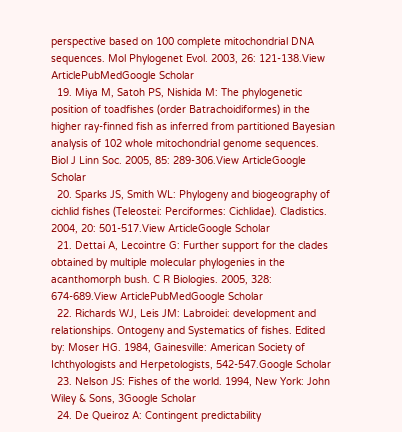perspective based on 100 complete mitochondrial DNA sequences. Mol Phylogenet Evol. 2003, 26: 121-138.View ArticlePubMedGoogle Scholar
  19. Miya M, Satoh PS, Nishida M: The phylogenetic position of toadfishes (order Batrachoidiformes) in the higher ray-finned fish as inferred from partitioned Bayesian analysis of 102 whole mitochondrial genome sequences. Biol J Linn Soc. 2005, 85: 289-306.View ArticleGoogle Scholar
  20. Sparks JS, Smith WL: Phylogeny and biogeography of cichlid fishes (Teleostei: Perciformes: Cichlidae). Cladistics. 2004, 20: 501-517.View ArticleGoogle Scholar
  21. Dettai A, Lecointre G: Further support for the clades obtained by multiple molecular phylogenies in the acanthomorph bush. C R Biologies. 2005, 328: 674-689.View ArticlePubMedGoogle Scholar
  22. Richards WJ, Leis JM: Labroidei: development and relationships. Ontogeny and Systematics of fishes. Edited by: Moser HG. 1984, Gainesville: American Society of Ichthyologists and Herpetologists, 542-547.Google Scholar
  23. Nelson JS: Fishes of the world. 1994, New York: John Wiley & Sons, 3Google Scholar
  24. De Queiroz A: Contingent predictability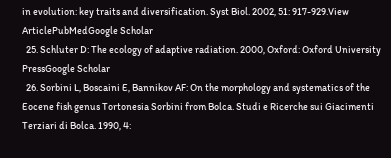in evolution: key traits and diversification. Syst Biol. 2002, 51: 917-929.View ArticlePubMedGoogle Scholar
  25. Schluter D: The ecology of adaptive radiation. 2000, Oxford: Oxford University PressGoogle Scholar
  26. Sorbini L, Boscaini E, Bannikov AF: On the morphology and systematics of the Eocene fish genus Tortonesia Sorbini from Bolca. Studi e Ricerche sui Giacimenti Terziari di Bolca. 1990, 4: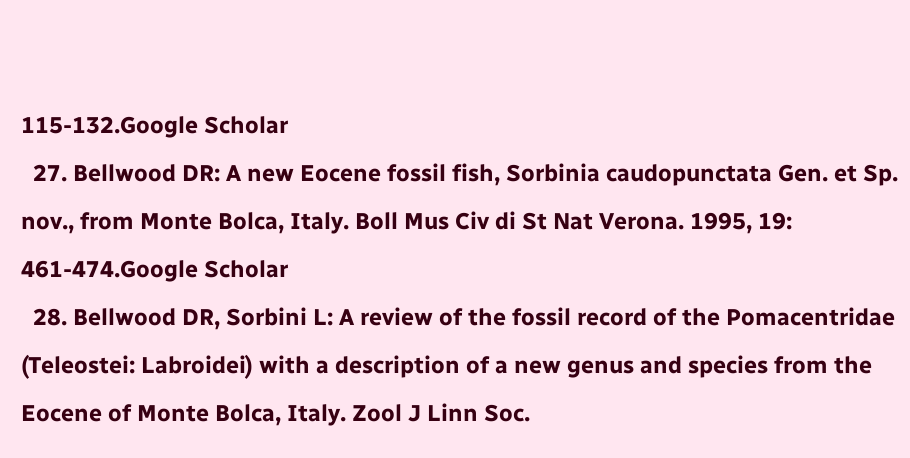115-132.Google Scholar
  27. Bellwood DR: A new Eocene fossil fish, Sorbinia caudopunctata Gen. et Sp. nov., from Monte Bolca, Italy. Boll Mus Civ di St Nat Verona. 1995, 19: 461-474.Google Scholar
  28. Bellwood DR, Sorbini L: A review of the fossil record of the Pomacentridae (Teleostei: Labroidei) with a description of a new genus and species from the Eocene of Monte Bolca, Italy. Zool J Linn Soc.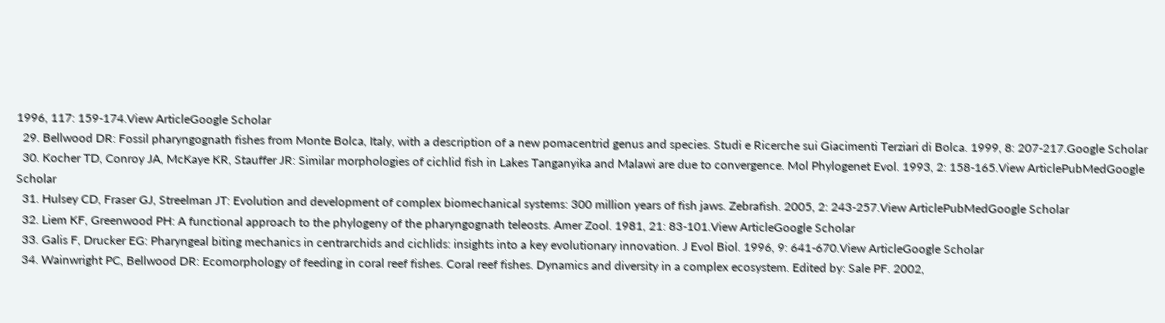1996, 117: 159-174.View ArticleGoogle Scholar
  29. Bellwood DR: Fossil pharyngognath fishes from Monte Bolca, Italy, with a description of a new pomacentrid genus and species. Studi e Ricerche sui Giacimenti Terziari di Bolca. 1999, 8: 207-217.Google Scholar
  30. Kocher TD, Conroy JA, McKaye KR, Stauffer JR: Similar morphologies of cichlid fish in Lakes Tanganyika and Malawi are due to convergence. Mol Phylogenet Evol. 1993, 2: 158-165.View ArticlePubMedGoogle Scholar
  31. Hulsey CD, Fraser GJ, Streelman JT: Evolution and development of complex biomechanical systems: 300 million years of fish jaws. Zebrafish. 2005, 2: 243-257.View ArticlePubMedGoogle Scholar
  32. Liem KF, Greenwood PH: A functional approach to the phylogeny of the pharyngognath teleosts. Amer Zool. 1981, 21: 83-101.View ArticleGoogle Scholar
  33. Galis F, Drucker EG: Pharyngeal biting mechanics in centrarchids and cichlids: insights into a key evolutionary innovation. J Evol Biol. 1996, 9: 641-670.View ArticleGoogle Scholar
  34. Wainwright PC, Bellwood DR: Ecomorphology of feeding in coral reef fishes. Coral reef fishes. Dynamics and diversity in a complex ecosystem. Edited by: Sale PF. 2002,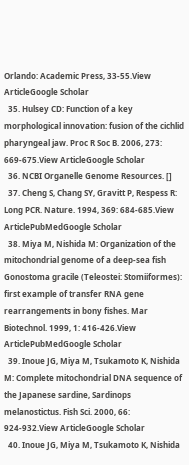Orlando: Academic Press, 33-55.View ArticleGoogle Scholar
  35. Hulsey CD: Function of a key morphological innovation: fusion of the cichlid pharyngeal jaw. Proc R Soc B. 2006, 273: 669-675.View ArticleGoogle Scholar
  36. NCBI Organelle Genome Resources. []
  37. Cheng S, Chang SY, Gravitt P, Respess R: Long PCR. Nature. 1994, 369: 684-685.View ArticlePubMedGoogle Scholar
  38. Miya M, Nishida M: Organization of the mitochondrial genome of a deep-sea fish Gonostoma gracile (Teleostei: Stomiiformes): first example of transfer RNA gene rearrangements in bony fishes. Mar Biotechnol. 1999, 1: 416-426.View ArticlePubMedGoogle Scholar
  39. Inoue JG, Miya M, Tsukamoto K, Nishida M: Complete mitochondrial DNA sequence of the Japanese sardine, Sardinops melanostictus. Fish Sci. 2000, 66: 924-932.View ArticleGoogle Scholar
  40. Inoue JG, Miya M, Tsukamoto K, Nishida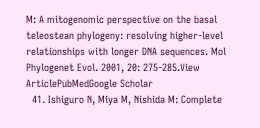M: A mitogenomic perspective on the basal teleostean phylogeny: resolving higher-level relationships with longer DNA sequences. Mol Phylogenet Evol. 2001, 20: 275-285.View ArticlePubMedGoogle Scholar
  41. Ishiguro N, Miya M, Nishida M: Complete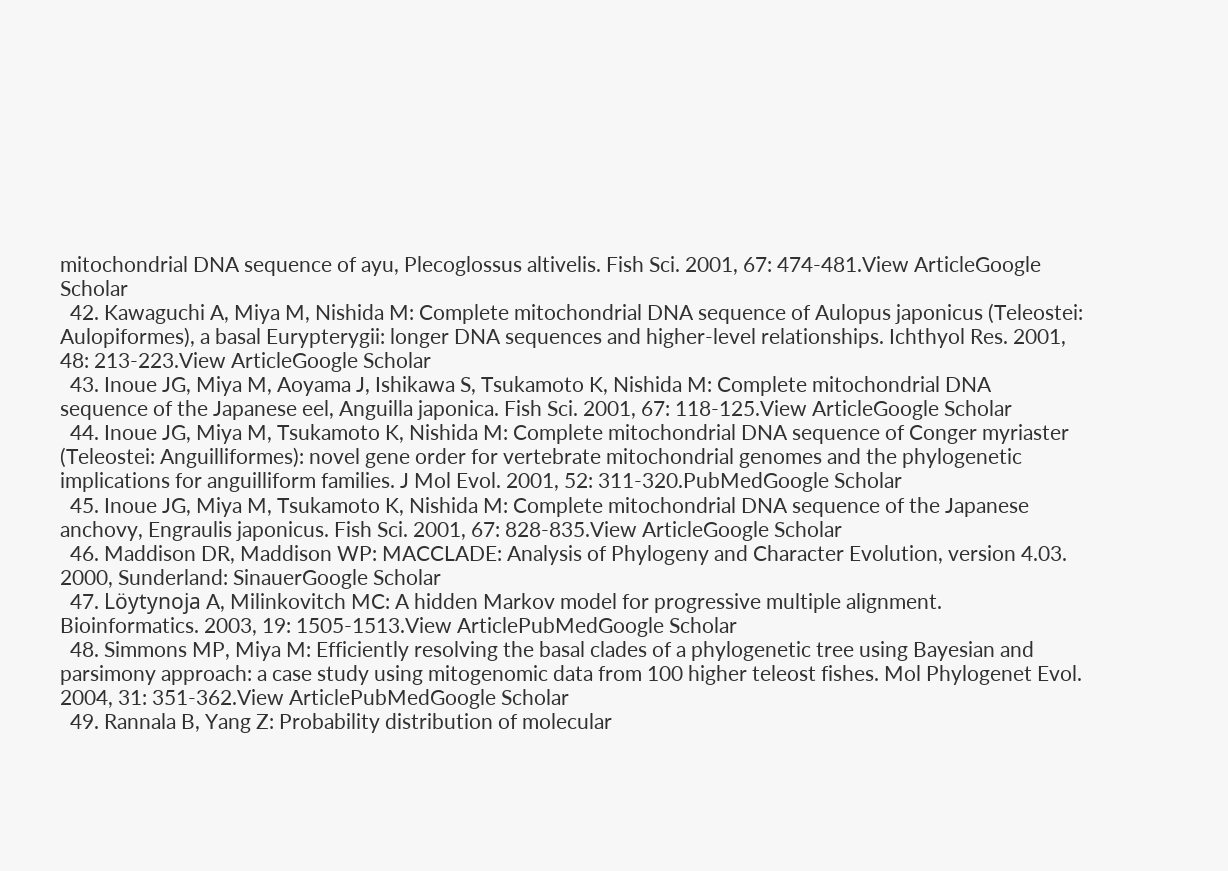mitochondrial DNA sequence of ayu, Plecoglossus altivelis. Fish Sci. 2001, 67: 474-481.View ArticleGoogle Scholar
  42. Kawaguchi A, Miya M, Nishida M: Complete mitochondrial DNA sequence of Aulopus japonicus (Teleostei: Aulopiformes), a basal Eurypterygii: longer DNA sequences and higher-level relationships. Ichthyol Res. 2001, 48: 213-223.View ArticleGoogle Scholar
  43. Inoue JG, Miya M, Aoyama J, Ishikawa S, Tsukamoto K, Nishida M: Complete mitochondrial DNA sequence of the Japanese eel, Anguilla japonica. Fish Sci. 2001, 67: 118-125.View ArticleGoogle Scholar
  44. Inoue JG, Miya M, Tsukamoto K, Nishida M: Complete mitochondrial DNA sequence of Conger myriaster (Teleostei: Anguilliformes): novel gene order for vertebrate mitochondrial genomes and the phylogenetic implications for anguilliform families. J Mol Evol. 2001, 52: 311-320.PubMedGoogle Scholar
  45. Inoue JG, Miya M, Tsukamoto K, Nishida M: Complete mitochondrial DNA sequence of the Japanese anchovy, Engraulis japonicus. Fish Sci. 2001, 67: 828-835.View ArticleGoogle Scholar
  46. Maddison DR, Maddison WP: MACCLADE: Analysis of Phylogeny and Character Evolution, version 4.03. 2000, Sunderland: SinauerGoogle Scholar
  47. Löytynoja A, Milinkovitch MC: A hidden Markov model for progressive multiple alignment. Bioinformatics. 2003, 19: 1505-1513.View ArticlePubMedGoogle Scholar
  48. Simmons MP, Miya M: Efficiently resolving the basal clades of a phylogenetic tree using Bayesian and parsimony approach: a case study using mitogenomic data from 100 higher teleost fishes. Mol Phylogenet Evol. 2004, 31: 351-362.View ArticlePubMedGoogle Scholar
  49. Rannala B, Yang Z: Probability distribution of molecular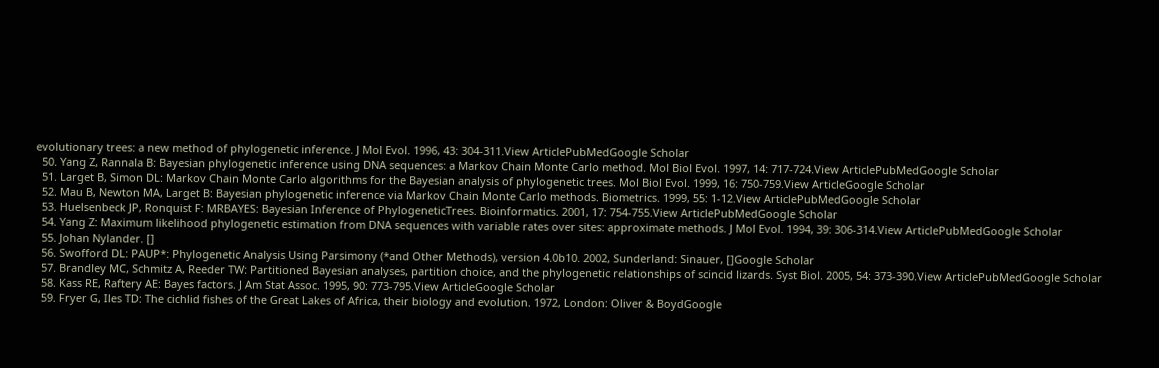evolutionary trees: a new method of phylogenetic inference. J Mol Evol. 1996, 43: 304-311.View ArticlePubMedGoogle Scholar
  50. Yang Z, Rannala B: Bayesian phylogenetic inference using DNA sequences: a Markov Chain Monte Carlo method. Mol Biol Evol. 1997, 14: 717-724.View ArticlePubMedGoogle Scholar
  51. Larget B, Simon DL: Markov Chain Monte Carlo algorithms for the Bayesian analysis of phylogenetic trees. Mol Biol Evol. 1999, 16: 750-759.View ArticleGoogle Scholar
  52. Mau B, Newton MA, Larget B: Bayesian phylogenetic inference via Markov Chain Monte Carlo methods. Biometrics. 1999, 55: 1-12.View ArticlePubMedGoogle Scholar
  53. Huelsenbeck JP, Ronquist F: MRBAYES: Bayesian Inference of PhylogeneticTrees. Bioinformatics. 2001, 17: 754-755.View ArticlePubMedGoogle Scholar
  54. Yang Z: Maximum likelihood phylogenetic estimation from DNA sequences with variable rates over sites: approximate methods. J Mol Evol. 1994, 39: 306-314.View ArticlePubMedGoogle Scholar
  55. Johan Nylander. []
  56. Swofford DL: PAUP*: Phylogenetic Analysis Using Parsimony (*and Other Methods), version 4.0b10. 2002, Sunderland: Sinauer, []Google Scholar
  57. Brandley MC, Schmitz A, Reeder TW: Partitioned Bayesian analyses, partition choice, and the phylogenetic relationships of scincid lizards. Syst Biol. 2005, 54: 373-390.View ArticlePubMedGoogle Scholar
  58. Kass RE, Raftery AE: Bayes factors. J Am Stat Assoc. 1995, 90: 773-795.View ArticleGoogle Scholar
  59. Fryer G, Iles TD: The cichlid fishes of the Great Lakes of Africa, their biology and evolution. 1972, London: Oliver & BoydGoogle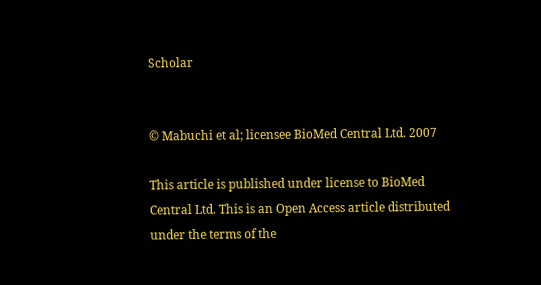Scholar


© Mabuchi et al; licensee BioMed Central Ltd. 2007

This article is published under license to BioMed Central Ltd. This is an Open Access article distributed under the terms of the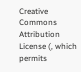Creative Commons Attribution License (, which permits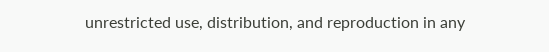unrestricted use, distribution, and reproduction in any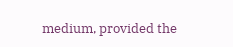medium, provided the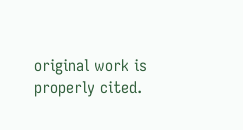original work is properly cited.